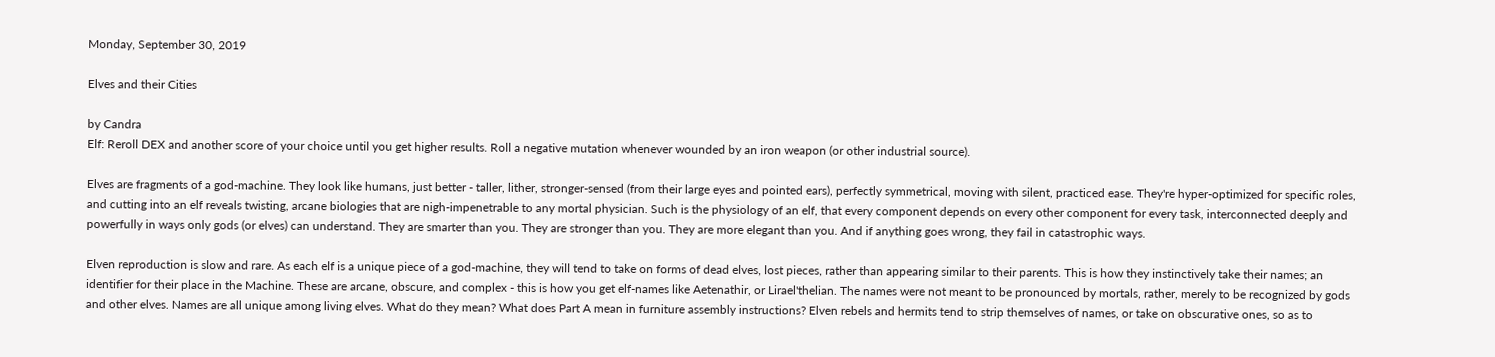Monday, September 30, 2019

Elves and their Cities

by Candra
Elf: Reroll DEX and another score of your choice until you get higher results. Roll a negative mutation whenever wounded by an iron weapon (or other industrial source).

Elves are fragments of a god-machine. They look like humans, just better - taller, lither, stronger-sensed (from their large eyes and pointed ears), perfectly symmetrical, moving with silent, practiced ease. They're hyper-optimized for specific roles, and cutting into an elf reveals twisting, arcane biologies that are nigh-impenetrable to any mortal physician. Such is the physiology of an elf, that every component depends on every other component for every task, interconnected deeply and powerfully in ways only gods (or elves) can understand. They are smarter than you. They are stronger than you. They are more elegant than you. And if anything goes wrong, they fail in catastrophic ways.

Elven reproduction is slow and rare. As each elf is a unique piece of a god-machine, they will tend to take on forms of dead elves, lost pieces, rather than appearing similar to their parents. This is how they instinctively take their names; an identifier for their place in the Machine. These are arcane, obscure, and complex - this is how you get elf-names like Aetenathir, or Lirael'thelian. The names were not meant to be pronounced by mortals, rather, merely to be recognized by gods and other elves. Names are all unique among living elves. What do they mean? What does Part A mean in furniture assembly instructions? Elven rebels and hermits tend to strip themselves of names, or take on obscurative ones, so as to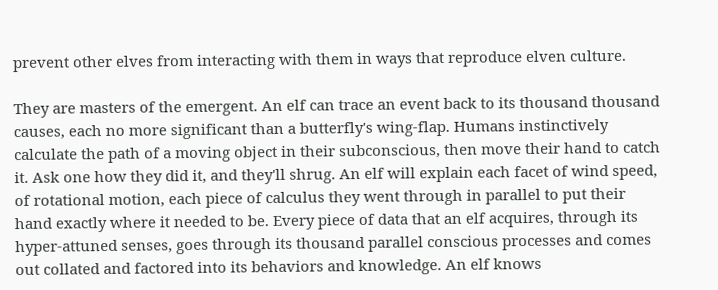prevent other elves from interacting with them in ways that reproduce elven culture.

They are masters of the emergent. An elf can trace an event back to its thousand thousand causes, each no more significant than a butterfly's wing-flap. Humans instinctively calculate the path of a moving object in their subconscious, then move their hand to catch it. Ask one how they did it, and they'll shrug. An elf will explain each facet of wind speed, of rotational motion, each piece of calculus they went through in parallel to put their hand exactly where it needed to be. Every piece of data that an elf acquires, through its hyper-attuned senses, goes through its thousand parallel conscious processes and comes out collated and factored into its behaviors and knowledge. An elf knows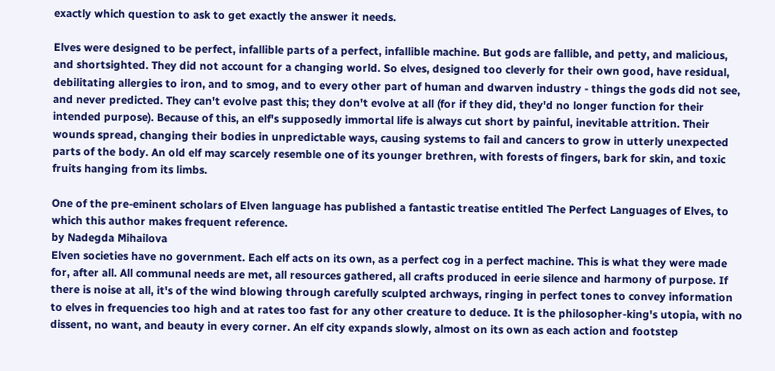exactly which question to ask to get exactly the answer it needs.

Elves were designed to be perfect, infallible parts of a perfect, infallible machine. But gods are fallible, and petty, and malicious, and shortsighted. They did not account for a changing world. So elves, designed too cleverly for their own good, have residual, debilitating allergies to iron, and to smog, and to every other part of human and dwarven industry - things the gods did not see, and never predicted. They can't evolve past this; they don't evolve at all (for if they did, they'd no longer function for their intended purpose). Because of this, an elf's supposedly immortal life is always cut short by painful, inevitable attrition. Their wounds spread, changing their bodies in unpredictable ways, causing systems to fail and cancers to grow in utterly unexpected parts of the body. An old elf may scarcely resemble one of its younger brethren, with forests of fingers, bark for skin, and toxic fruits hanging from its limbs.

One of the pre-eminent scholars of Elven language has published a fantastic treatise entitled The Perfect Languages of Elves, to which this author makes frequent reference.
by Nadegda Mihailova
Elven societies have no government. Each elf acts on its own, as a perfect cog in a perfect machine. This is what they were made for, after all. All communal needs are met, all resources gathered, all crafts produced in eerie silence and harmony of purpose. If there is noise at all, it's of the wind blowing through carefully sculpted archways, ringing in perfect tones to convey information to elves in frequencies too high and at rates too fast for any other creature to deduce. It is the philosopher-king's utopia, with no dissent, no want, and beauty in every corner. An elf city expands slowly, almost on its own as each action and footstep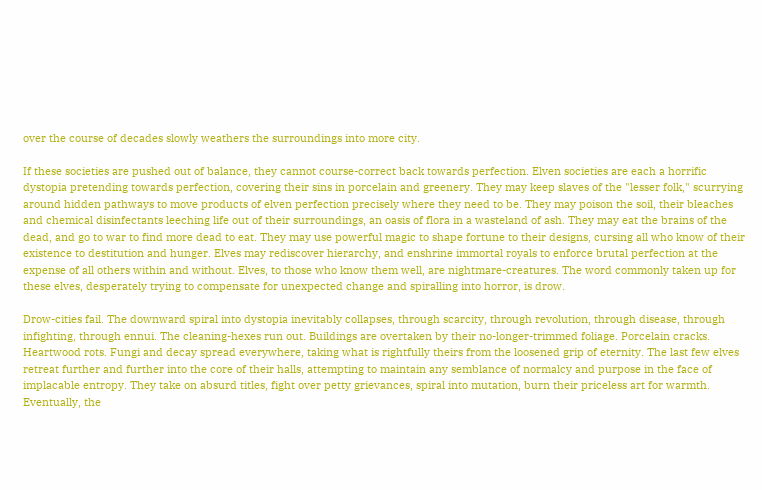over the course of decades slowly weathers the surroundings into more city.

If these societies are pushed out of balance, they cannot course-correct back towards perfection. Elven societies are each a horrific dystopia pretending towards perfection, covering their sins in porcelain and greenery. They may keep slaves of the "lesser folk," scurrying around hidden pathways to move products of elven perfection precisely where they need to be. They may poison the soil, their bleaches and chemical disinfectants leeching life out of their surroundings, an oasis of flora in a wasteland of ash. They may eat the brains of the dead, and go to war to find more dead to eat. They may use powerful magic to shape fortune to their designs, cursing all who know of their existence to destitution and hunger. Elves may rediscover hierarchy, and enshrine immortal royals to enforce brutal perfection at the expense of all others within and without. Elves, to those who know them well, are nightmare-creatures. The word commonly taken up for these elves, desperately trying to compensate for unexpected change and spiralling into horror, is drow.

Drow-cities fail. The downward spiral into dystopia inevitably collapses, through scarcity, through revolution, through disease, through infighting, through ennui. The cleaning-hexes run out. Buildings are overtaken by their no-longer-trimmed foliage. Porcelain cracks. Heartwood rots. Fungi and decay spread everywhere, taking what is rightfully theirs from the loosened grip of eternity. The last few elves retreat further and further into the core of their halls, attempting to maintain any semblance of normalcy and purpose in the face of implacable entropy. They take on absurd titles, fight over petty grievances, spiral into mutation, burn their priceless art for warmth. Eventually, the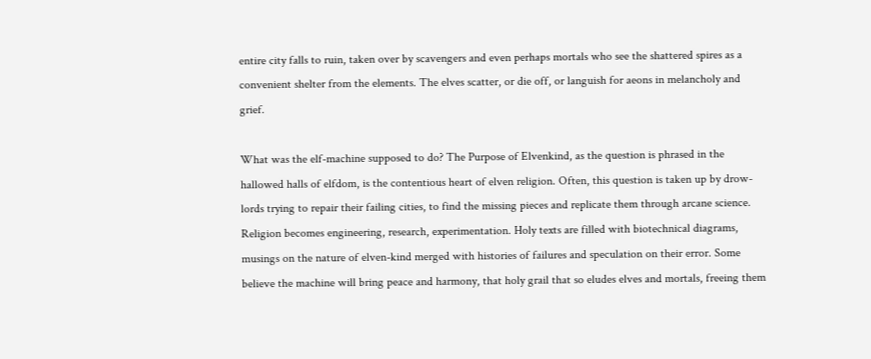entire city falls to ruin, taken over by scavengers and even perhaps mortals who see the shattered spires as a convenient shelter from the elements. The elves scatter, or die off, or languish for aeons in melancholy and grief.

What was the elf-machine supposed to do? The Purpose of Elvenkind, as the question is phrased in the hallowed halls of elfdom, is the contentious heart of elven religion. Often, this question is taken up by drow-lords trying to repair their failing cities, to find the missing pieces and replicate them through arcane science. Religion becomes engineering, research, experimentation. Holy texts are filled with biotechnical diagrams, musings on the nature of elven-kind merged with histories of failures and speculation on their error. Some believe the machine will bring peace and harmony, that holy grail that so eludes elves and mortals, freeing them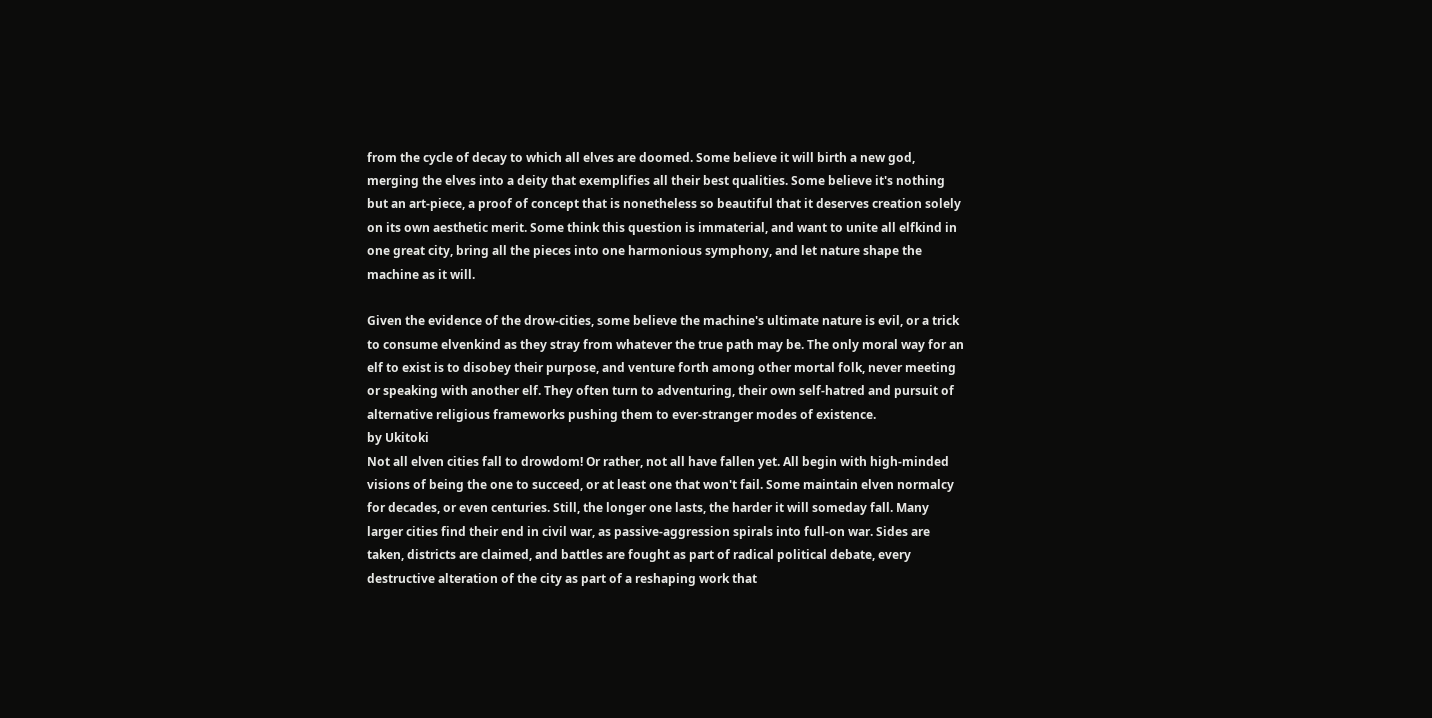from the cycle of decay to which all elves are doomed. Some believe it will birth a new god, merging the elves into a deity that exemplifies all their best qualities. Some believe it's nothing but an art-piece, a proof of concept that is nonetheless so beautiful that it deserves creation solely on its own aesthetic merit. Some think this question is immaterial, and want to unite all elfkind in one great city, bring all the pieces into one harmonious symphony, and let nature shape the machine as it will.

Given the evidence of the drow-cities, some believe the machine's ultimate nature is evil, or a trick to consume elvenkind as they stray from whatever the true path may be. The only moral way for an elf to exist is to disobey their purpose, and venture forth among other mortal folk, never meeting or speaking with another elf. They often turn to adventuring, their own self-hatred and pursuit of alternative religious frameworks pushing them to ever-stranger modes of existence.
by Ukitoki
Not all elven cities fall to drowdom! Or rather, not all have fallen yet. All begin with high-minded visions of being the one to succeed, or at least one that won't fail. Some maintain elven normalcy for decades, or even centuries. Still, the longer one lasts, the harder it will someday fall. Many larger cities find their end in civil war, as passive-aggression spirals into full-on war. Sides are taken, districts are claimed, and battles are fought as part of radical political debate, every destructive alteration of the city as part of a reshaping work that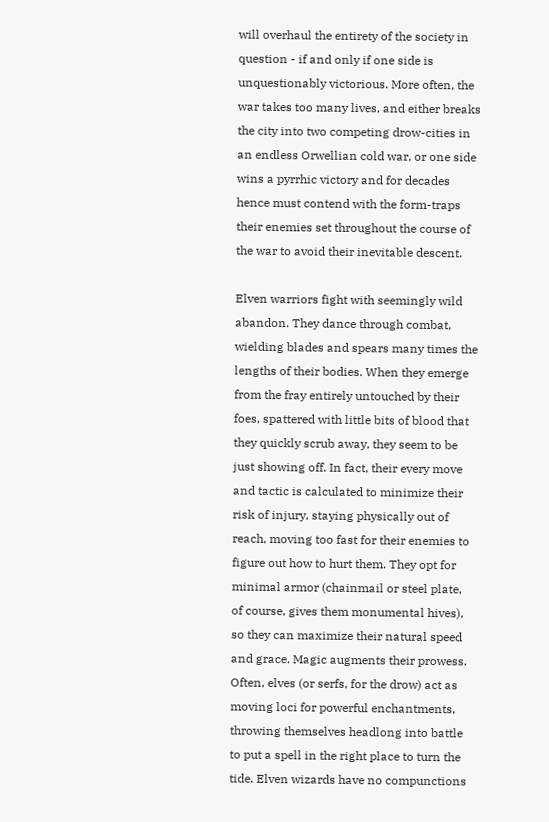will overhaul the entirety of the society in question - if and only if one side is unquestionably victorious. More often, the war takes too many lives, and either breaks the city into two competing drow-cities in an endless Orwellian cold war, or one side wins a pyrrhic victory and for decades hence must contend with the form-traps their enemies set throughout the course of the war to avoid their inevitable descent.

Elven warriors fight with seemingly wild abandon. They dance through combat, wielding blades and spears many times the lengths of their bodies. When they emerge from the fray entirely untouched by their foes, spattered with little bits of blood that they quickly scrub away, they seem to be just showing off. In fact, their every move and tactic is calculated to minimize their risk of injury, staying physically out of reach, moving too fast for their enemies to figure out how to hurt them. They opt for minimal armor (chainmail or steel plate, of course, gives them monumental hives), so they can maximize their natural speed and grace. Magic augments their prowess. Often, elves (or serfs, for the drow) act as moving loci for powerful enchantments, throwing themselves headlong into battle to put a spell in the right place to turn the tide. Elven wizards have no compunctions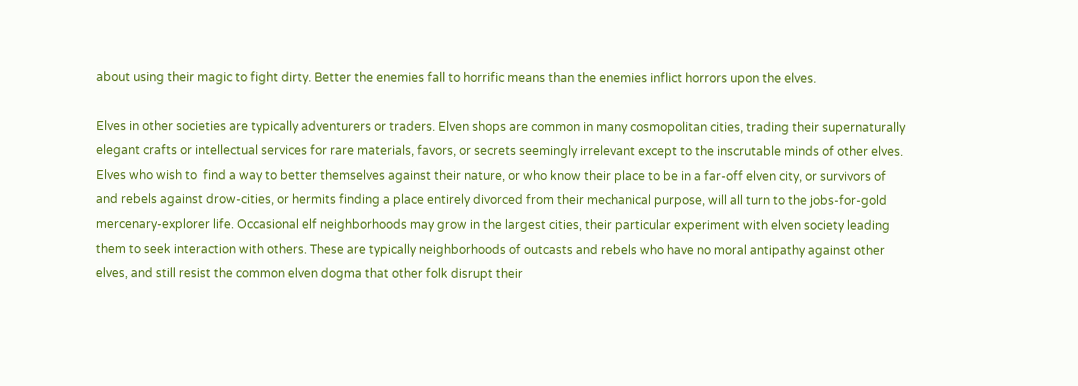about using their magic to fight dirty. Better the enemies fall to horrific means than the enemies inflict horrors upon the elves.

Elves in other societies are typically adventurers or traders. Elven shops are common in many cosmopolitan cities, trading their supernaturally elegant crafts or intellectual services for rare materials, favors, or secrets seemingly irrelevant except to the inscrutable minds of other elves. Elves who wish to  find a way to better themselves against their nature, or who know their place to be in a far-off elven city, or survivors of and rebels against drow-cities, or hermits finding a place entirely divorced from their mechanical purpose, will all turn to the jobs-for-gold mercenary-explorer life. Occasional elf neighborhoods may grow in the largest cities, their particular experiment with elven society leading them to seek interaction with others. These are typically neighborhoods of outcasts and rebels who have no moral antipathy against other elves, and still resist the common elven dogma that other folk disrupt their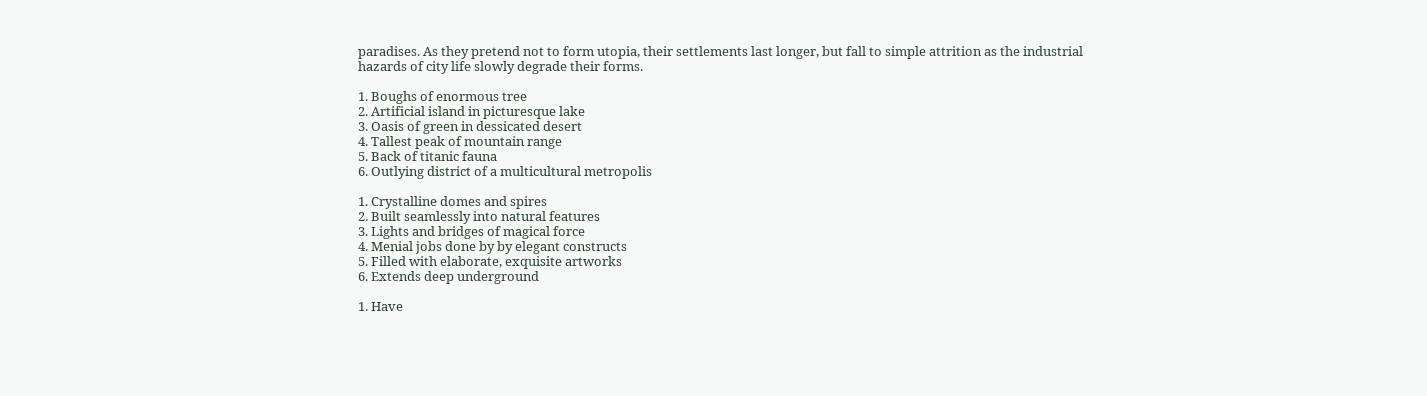paradises. As they pretend not to form utopia, their settlements last longer, but fall to simple attrition as the industrial hazards of city life slowly degrade their forms.

1. Boughs of enormous tree
2. Artificial island in picturesque lake
3. Oasis of green in dessicated desert
4. Tallest peak of mountain range
5. Back of titanic fauna
6. Outlying district of a multicultural metropolis

1. Crystalline domes and spires
2. Built seamlessly into natural features
3. Lights and bridges of magical force
4. Menial jobs done by by elegant constructs
5. Filled with elaborate, exquisite artworks
6. Extends deep underground

1. Have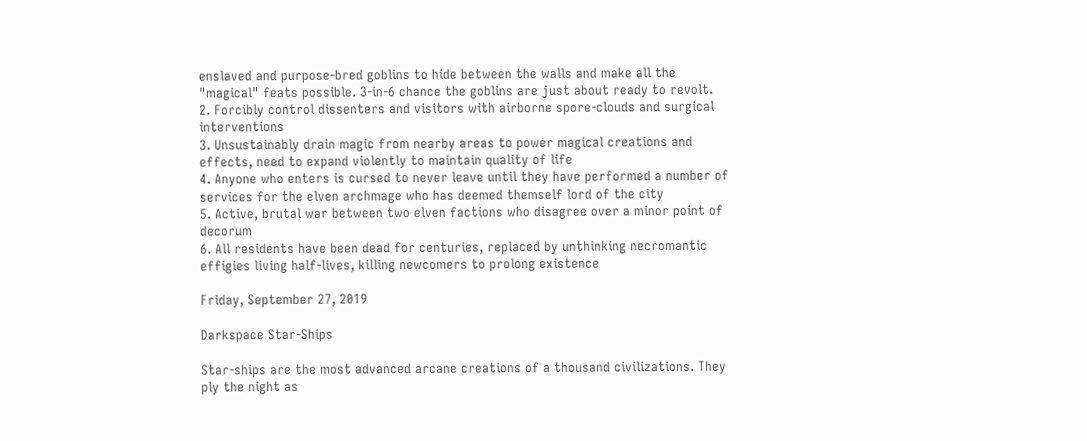enslaved and purpose-bred goblins to hide between the walls and make all the "magical" feats possible. 3-in-6 chance the goblins are just about ready to revolt.
2. Forcibly control dissenters and visitors with airborne spore-clouds and surgical interventions
3. Unsustainably drain magic from nearby areas to power magical creations and effects, need to expand violently to maintain quality of life
4. Anyone who enters is cursed to never leave until they have performed a number of services for the elven archmage who has deemed themself lord of the city
5. Active, brutal war between two elven factions who disagree over a minor point of decorum
6. All residents have been dead for centuries, replaced by unthinking necromantic effigies living half-lives, killing newcomers to prolong existence

Friday, September 27, 2019

Darkspace Star-Ships

Star-ships are the most advanced arcane creations of a thousand civilizations. They ply the night as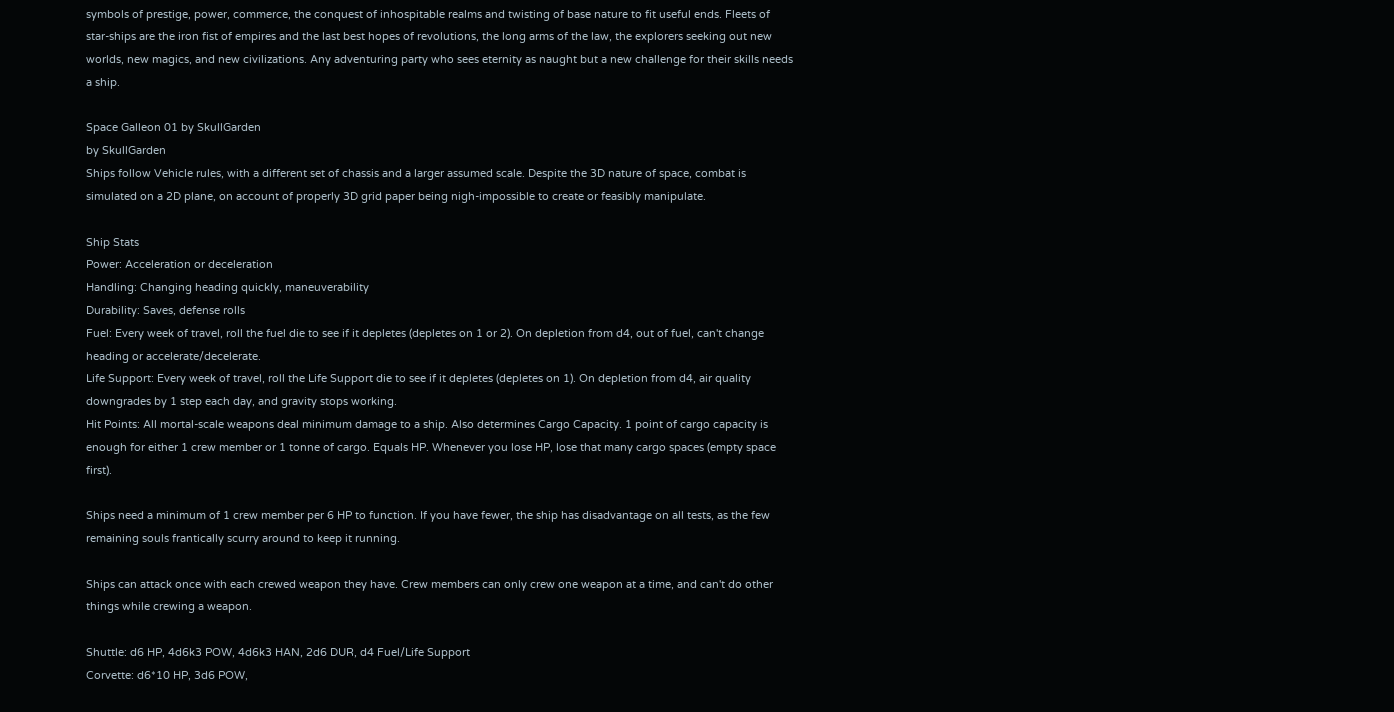symbols of prestige, power, commerce, the conquest of inhospitable realms and twisting of base nature to fit useful ends. Fleets of star-ships are the iron fist of empires and the last best hopes of revolutions, the long arms of the law, the explorers seeking out new worlds, new magics, and new civilizations. Any adventuring party who sees eternity as naught but a new challenge for their skills needs a ship.

Space Galleon 01 by SkullGarden
by SkullGarden
Ships follow Vehicle rules, with a different set of chassis and a larger assumed scale. Despite the 3D nature of space, combat is simulated on a 2D plane, on account of properly 3D grid paper being nigh-impossible to create or feasibly manipulate.

Ship Stats
Power: Acceleration or deceleration
Handling: Changing heading quickly, maneuverability
Durability: Saves, defense rolls
Fuel: Every week of travel, roll the fuel die to see if it depletes (depletes on 1 or 2). On depletion from d4, out of fuel, can't change heading or accelerate/decelerate.
Life Support: Every week of travel, roll the Life Support die to see if it depletes (depletes on 1). On depletion from d4, air quality downgrades by 1 step each day, and gravity stops working.
Hit Points: All mortal-scale weapons deal minimum damage to a ship. Also determines Cargo Capacity. 1 point of cargo capacity is enough for either 1 crew member or 1 tonne of cargo. Equals HP. Whenever you lose HP, lose that many cargo spaces (empty space first).

Ships need a minimum of 1 crew member per 6 HP to function. If you have fewer, the ship has disadvantage on all tests, as the few remaining souls frantically scurry around to keep it running.

Ships can attack once with each crewed weapon they have. Crew members can only crew one weapon at a time, and can't do other things while crewing a weapon.

Shuttle: d6 HP, 4d6k3 POW, 4d6k3 HAN, 2d6 DUR, d4 Fuel/Life Support
Corvette: d6*10 HP, 3d6 POW,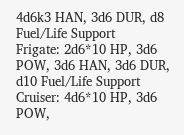4d6k3 HAN, 3d6 DUR, d8 Fuel/Life Support
Frigate: 2d6*10 HP, 3d6 POW, 3d6 HAN, 3d6 DUR, d10 Fuel/Life Support
Cruiser: 4d6*10 HP, 3d6 POW,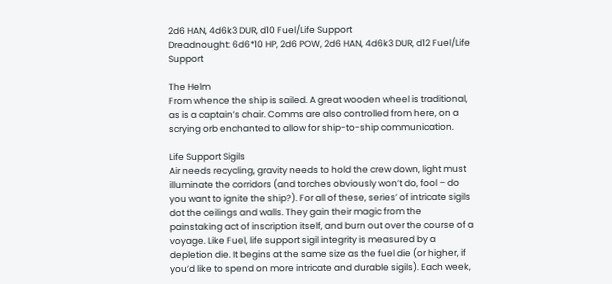2d6 HAN, 4d6k3 DUR, d10 Fuel/Life Support
Dreadnought: 6d6*10 HP, 2d6 POW, 2d6 HAN, 4d6k3 DUR, d12 Fuel/Life Support

The Helm
From whence the ship is sailed. A great wooden wheel is traditional, as is a captain’s chair. Comms are also controlled from here, on a scrying orb enchanted to allow for ship-to-ship communication.

Life Support Sigils
Air needs recycling, gravity needs to hold the crew down, light must illuminate the corridors (and torches obviously won’t do, fool – do you want to ignite the ship?). For all of these, series’ of intricate sigils dot the ceilings and walls. They gain their magic from the painstaking act of inscription itself, and burn out over the course of a voyage. Like Fuel, life support sigil integrity is measured by a depletion die. It begins at the same size as the fuel die (or higher, if you’d like to spend on more intricate and durable sigils). Each week,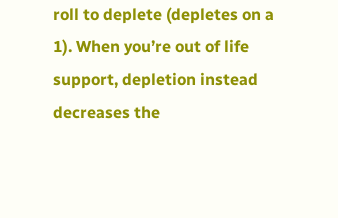roll to deplete (depletes on a 1). When you’re out of life support, depletion instead decreases the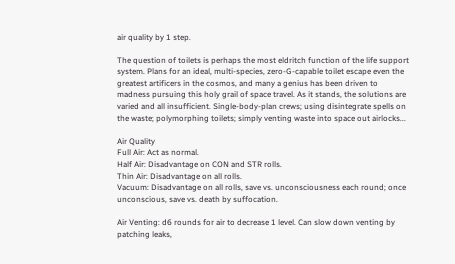air quality by 1 step.

The question of toilets is perhaps the most eldritch function of the life support system. Plans for an ideal, multi-species, zero-G-capable toilet escape even the greatest artificers in the cosmos, and many a genius has been driven to madness pursuing this holy grail of space travel. As it stands, the solutions are varied and all insufficient. Single-body-plan crews; using disintegrate spells on the waste; polymorphing toilets; simply venting waste into space out airlocks...

Air Quality
Full Air: Act as normal.
Half Air: Disadvantage on CON and STR rolls.
Thin Air: Disadvantage on all rolls.
Vacuum: Disadvantage on all rolls, save vs. unconsciousness each round; once unconscious, save vs. death by suffocation.

Air Venting: d6 rounds for air to decrease 1 level. Can slow down venting by patching leaks,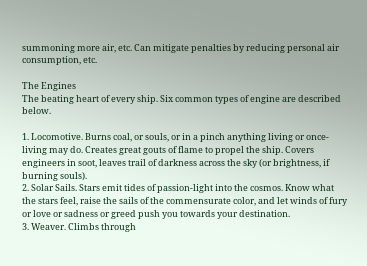summoning more air, etc. Can mitigate penalties by reducing personal air consumption, etc.

The Engines
The beating heart of every ship. Six common types of engine are described below.

1. Locomotive. Burns coal, or souls, or in a pinch anything living or once-living may do. Creates great gouts of flame to propel the ship. Covers engineers in soot, leaves trail of darkness across the sky (or brightness, if burning souls).
2. Solar Sails. Stars emit tides of passion-light into the cosmos. Know what the stars feel, raise the sails of the commensurate color, and let winds of fury or love or sadness or greed push you towards your destination.
3. Weaver. Climbs through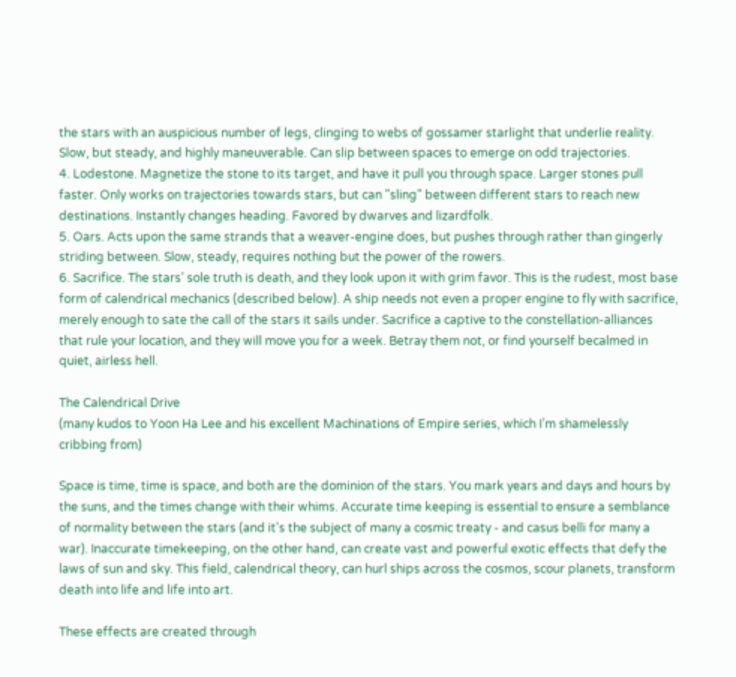the stars with an auspicious number of legs, clinging to webs of gossamer starlight that underlie reality. Slow, but steady, and highly maneuverable. Can slip between spaces to emerge on odd trajectories.
4. Lodestone. Magnetize the stone to its target, and have it pull you through space. Larger stones pull faster. Only works on trajectories towards stars, but can "sling" between different stars to reach new destinations. Instantly changes heading. Favored by dwarves and lizardfolk.
5. Oars. Acts upon the same strands that a weaver-engine does, but pushes through rather than gingerly striding between. Slow, steady, requires nothing but the power of the rowers.
6. Sacrifice. The stars’ sole truth is death, and they look upon it with grim favor. This is the rudest, most base form of calendrical mechanics (described below). A ship needs not even a proper engine to fly with sacrifice, merely enough to sate the call of the stars it sails under. Sacrifice a captive to the constellation-alliances that rule your location, and they will move you for a week. Betray them not, or find yourself becalmed in quiet, airless hell.

The Calendrical Drive
(many kudos to Yoon Ha Lee and his excellent Machinations of Empire series, which I’m shamelessly cribbing from)

Space is time, time is space, and both are the dominion of the stars. You mark years and days and hours by the suns, and the times change with their whims. Accurate time keeping is essential to ensure a semblance of normality between the stars (and it's the subject of many a cosmic treaty - and casus belli for many a war). Inaccurate timekeeping, on the other hand, can create vast and powerful exotic effects that defy the laws of sun and sky. This field, calendrical theory, can hurl ships across the cosmos, scour planets, transform death into life and life into art.

These effects are created through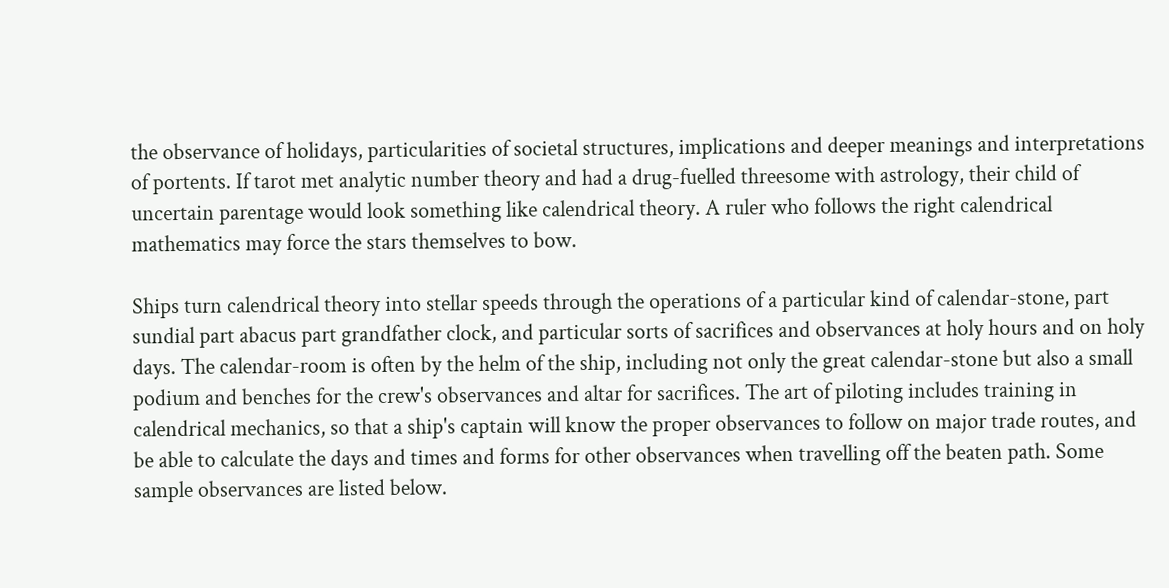the observance of holidays, particularities of societal structures, implications and deeper meanings and interpretations of portents. If tarot met analytic number theory and had a drug-fuelled threesome with astrology, their child of uncertain parentage would look something like calendrical theory. A ruler who follows the right calendrical mathematics may force the stars themselves to bow.

Ships turn calendrical theory into stellar speeds through the operations of a particular kind of calendar-stone, part sundial part abacus part grandfather clock, and particular sorts of sacrifices and observances at holy hours and on holy days. The calendar-room is often by the helm of the ship, including not only the great calendar-stone but also a small podium and benches for the crew's observances and altar for sacrifices. The art of piloting includes training in calendrical mechanics, so that a ship's captain will know the proper observances to follow on major trade routes, and be able to calculate the days and times and forms for other observances when travelling off the beaten path. Some sample observances are listed below.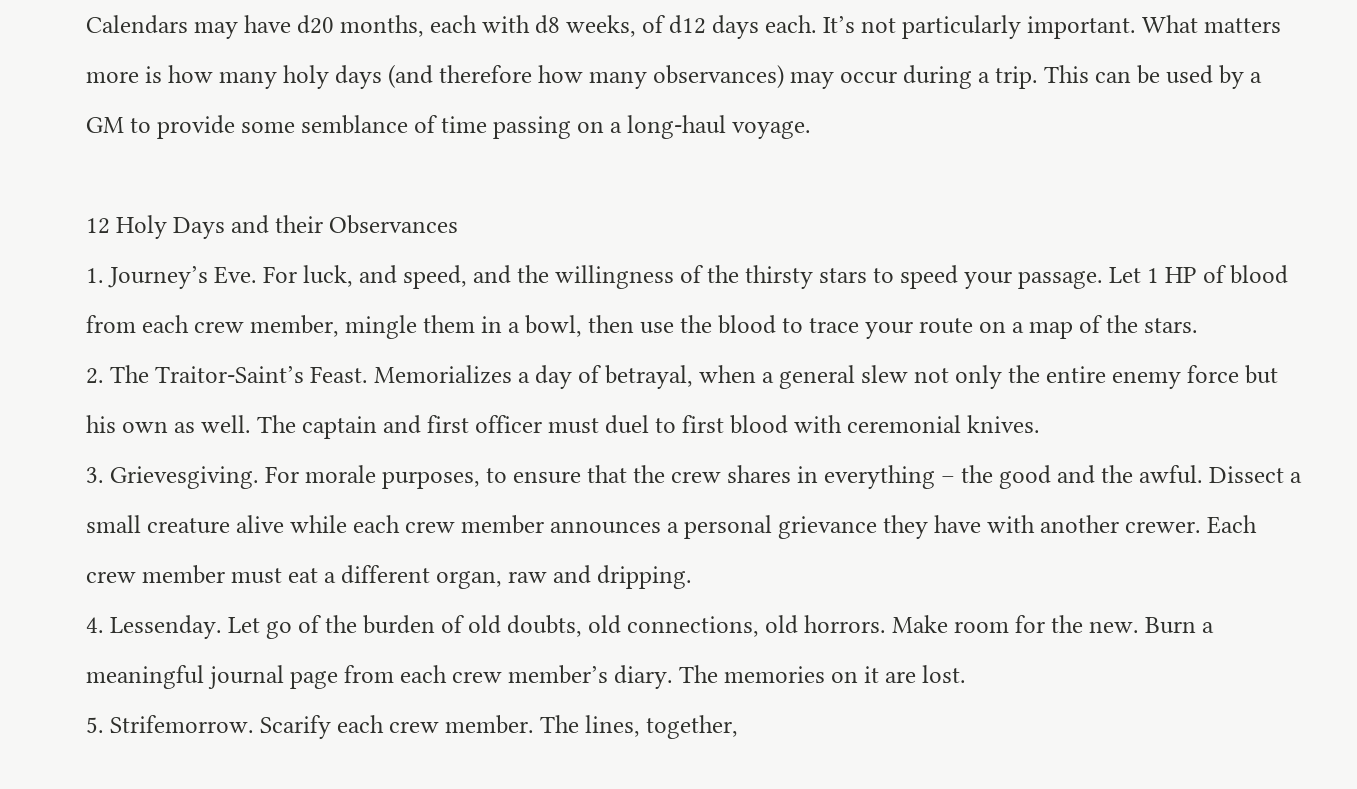Calendars may have d20 months, each with d8 weeks, of d12 days each. It’s not particularly important. What matters more is how many holy days (and therefore how many observances) may occur during a trip. This can be used by a GM to provide some semblance of time passing on a long-haul voyage.

12 Holy Days and their Observances
1. Journey’s Eve. For luck, and speed, and the willingness of the thirsty stars to speed your passage. Let 1 HP of blood from each crew member, mingle them in a bowl, then use the blood to trace your route on a map of the stars.
2. The Traitor-Saint’s Feast. Memorializes a day of betrayal, when a general slew not only the entire enemy force but his own as well. The captain and first officer must duel to first blood with ceremonial knives.
3. Grievesgiving. For morale purposes, to ensure that the crew shares in everything – the good and the awful. Dissect a small creature alive while each crew member announces a personal grievance they have with another crewer. Each crew member must eat a different organ, raw and dripping.
4. Lessenday. Let go of the burden of old doubts, old connections, old horrors. Make room for the new. Burn a meaningful journal page from each crew member’s diary. The memories on it are lost.
5. Strifemorrow. Scarify each crew member. The lines, together,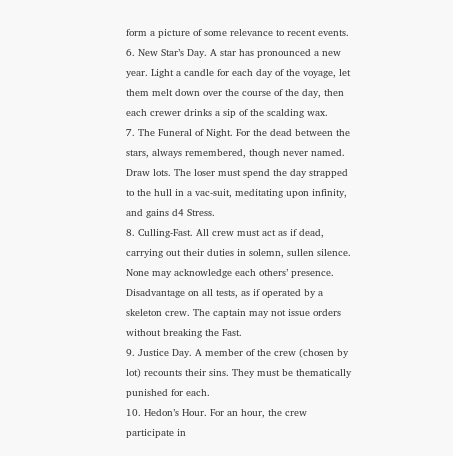form a picture of some relevance to recent events.
6. New Star’s Day. A star has pronounced a new year. Light a candle for each day of the voyage, let them melt down over the course of the day, then each crewer drinks a sip of the scalding wax.
7. The Funeral of Night. For the dead between the stars, always remembered, though never named. Draw lots. The loser must spend the day strapped to the hull in a vac-suit, meditating upon infinity, and gains d4 Stress.
8. Culling-Fast. All crew must act as if dead, carrying out their duties in solemn, sullen silence. None may acknowledge each others’ presence. Disadvantage on all tests, as if operated by a skeleton crew. The captain may not issue orders without breaking the Fast.
9. Justice Day. A member of the crew (chosen by lot) recounts their sins. They must be thematically punished for each.
10. Hedon’s Hour. For an hour, the crew participate in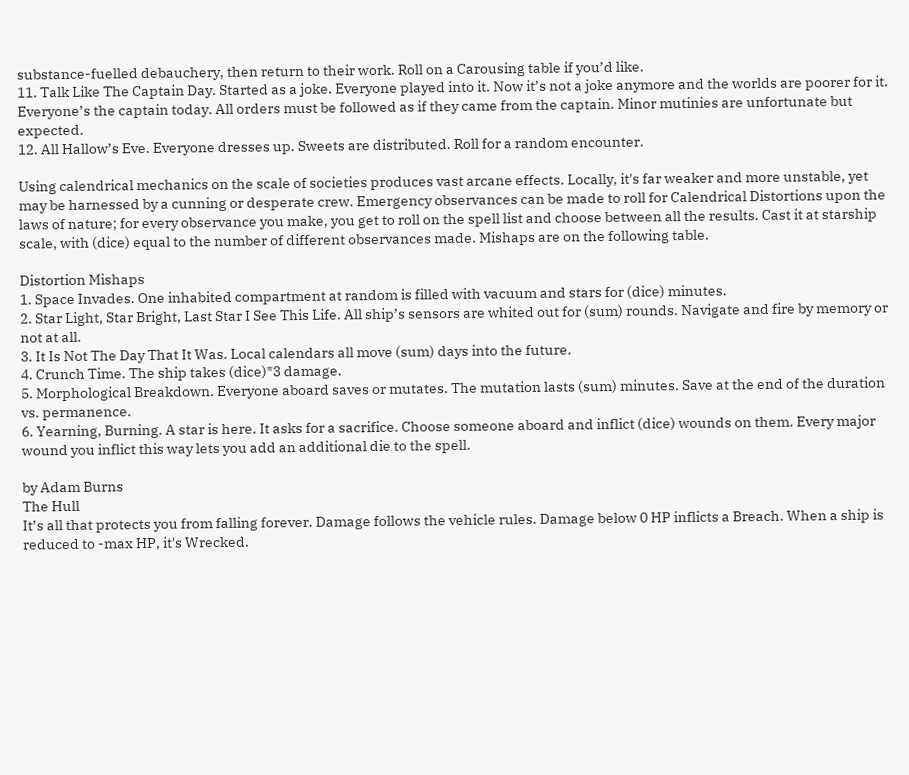substance-fuelled debauchery, then return to their work. Roll on a Carousing table if you’d like.
11. Talk Like The Captain Day. Started as a joke. Everyone played into it. Now it’s not a joke anymore and the worlds are poorer for it. Everyone’s the captain today. All orders must be followed as if they came from the captain. Minor mutinies are unfortunate but expected.
12. All Hallow’s Eve. Everyone dresses up. Sweets are distributed. Roll for a random encounter.

Using calendrical mechanics on the scale of societies produces vast arcane effects. Locally, it's far weaker and more unstable, yet may be harnessed by a cunning or desperate crew. Emergency observances can be made to roll for Calendrical Distortions upon the laws of nature; for every observance you make, you get to roll on the spell list and choose between all the results. Cast it at starship scale, with (dice) equal to the number of different observances made. Mishaps are on the following table.

Distortion Mishaps
1. Space Invades. One inhabited compartment at random is filled with vacuum and stars for (dice) minutes.
2. Star Light, Star Bright, Last Star I See This Life. All ship’s sensors are whited out for (sum) rounds. Navigate and fire by memory or not at all.
3. It Is Not The Day That It Was. Local calendars all move (sum) days into the future.
4. Crunch Time. The ship takes (dice)*3 damage.
5. Morphological Breakdown. Everyone aboard saves or mutates. The mutation lasts (sum) minutes. Save at the end of the duration vs. permanence.
6. Yearning, Burning. A star is here. It asks for a sacrifice. Choose someone aboard and inflict (dice) wounds on them. Every major wound you inflict this way lets you add an additional die to the spell.

by Adam Burns
The Hull
It’s all that protects you from falling forever. Damage follows the vehicle rules. Damage below 0 HP inflicts a Breach. When a ship is reduced to -max HP, it's Wrecked.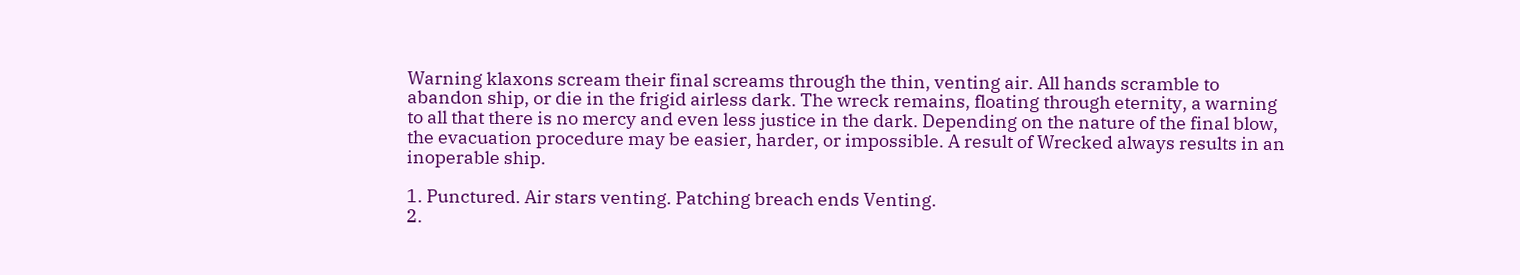Warning klaxons scream their final screams through the thin, venting air. All hands scramble to abandon ship, or die in the frigid airless dark. The wreck remains, floating through eternity, a warning to all that there is no mercy and even less justice in the dark. Depending on the nature of the final blow, the evacuation procedure may be easier, harder, or impossible. A result of Wrecked always results in an inoperable ship.

1. Punctured. Air stars venting. Patching breach ends Venting.
2.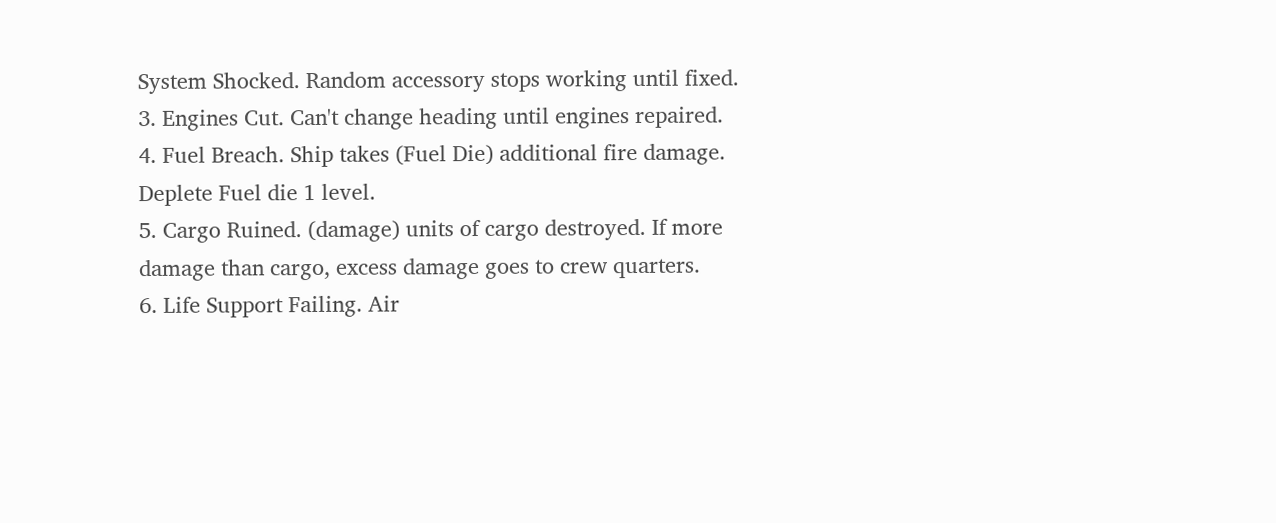System Shocked. Random accessory stops working until fixed.
3. Engines Cut. Can't change heading until engines repaired.
4. Fuel Breach. Ship takes (Fuel Die) additional fire damage. Deplete Fuel die 1 level.
5. Cargo Ruined. (damage) units of cargo destroyed. If more damage than cargo, excess damage goes to crew quarters.
6. Life Support Failing. Air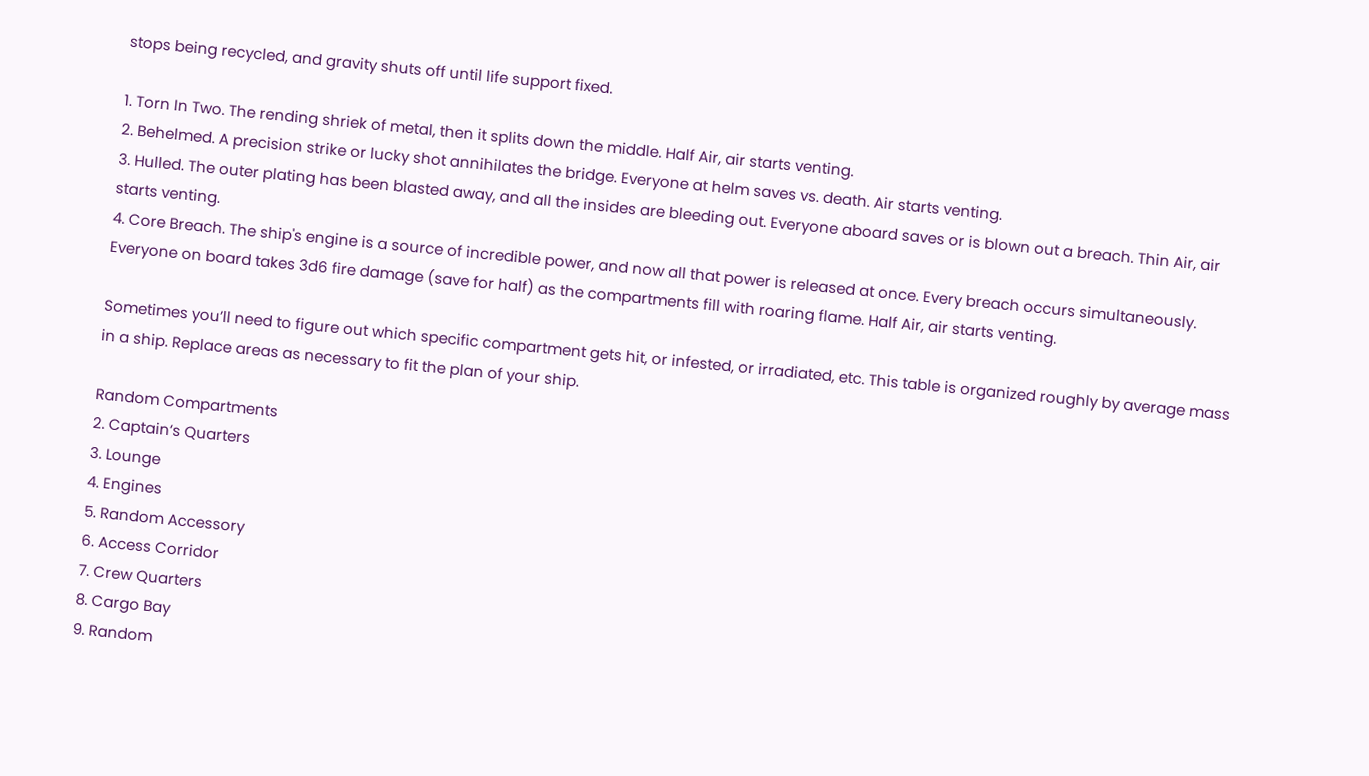stops being recycled, and gravity shuts off until life support fixed.

1. Torn In Two. The rending shriek of metal, then it splits down the middle. Half Air, air starts venting.
2. Behelmed. A precision strike or lucky shot annihilates the bridge. Everyone at helm saves vs. death. Air starts venting.
3. Hulled. The outer plating has been blasted away, and all the insides are bleeding out. Everyone aboard saves or is blown out a breach. Thin Air, air starts venting.
4. Core Breach. The ship's engine is a source of incredible power, and now all that power is released at once. Every breach occurs simultaneously. Everyone on board takes 3d6 fire damage (save for half) as the compartments fill with roaring flame. Half Air, air starts venting.

Sometimes you’ll need to figure out which specific compartment gets hit, or infested, or irradiated, etc. This table is organized roughly by average mass in a ship. Replace areas as necessary to fit the plan of your ship.

Random Compartments
2. Captain’s Quarters
3. Lounge
4. Engines
5. Random Accessory
6. Access Corridor
7. Crew Quarters
8. Cargo Bay
9. Random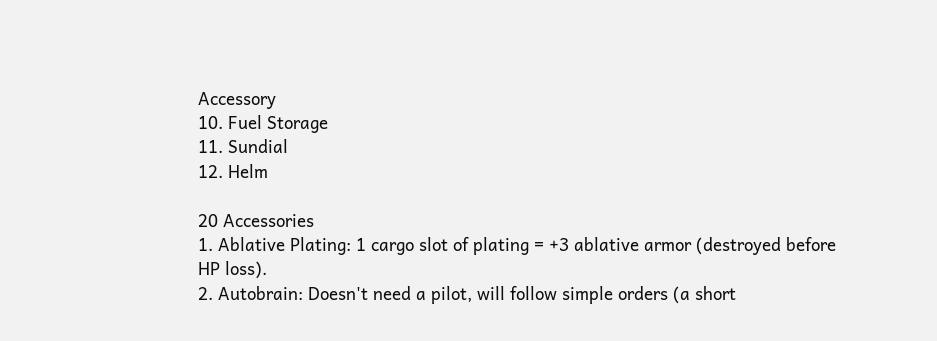Accessory
10. Fuel Storage
11. Sundial
12. Helm

20 Accessories
1. Ablative Plating: 1 cargo slot of plating = +3 ablative armor (destroyed before HP loss).
2. Autobrain: Doesn't need a pilot, will follow simple orders (a short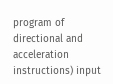program of directional and acceleration instructions) input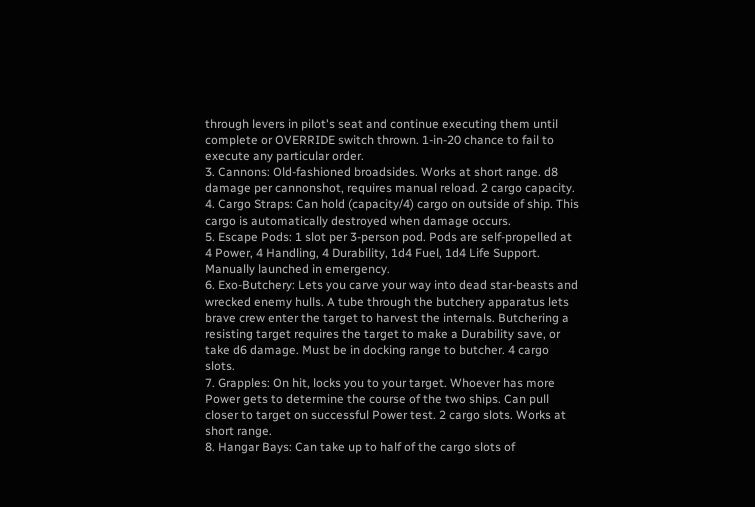through levers in pilot's seat and continue executing them until complete or OVERRIDE switch thrown. 1-in-20 chance to fail to execute any particular order.
3. Cannons: Old-fashioned broadsides. Works at short range. d8 damage per cannonshot, requires manual reload. 2 cargo capacity.
4. Cargo Straps: Can hold (capacity/4) cargo on outside of ship. This cargo is automatically destroyed when damage occurs.
5. Escape Pods: 1 slot per 3-person pod. Pods are self-propelled at 4 Power, 4 Handling, 4 Durability, 1d4 Fuel, 1d4 Life Support. Manually launched in emergency.
6. Exo-Butchery: Lets you carve your way into dead star-beasts and wrecked enemy hulls. A tube through the butchery apparatus lets brave crew enter the target to harvest the internals. Butchering a resisting target requires the target to make a Durability save, or take d6 damage. Must be in docking range to butcher. 4 cargo slots.
7. Grapples: On hit, locks you to your target. Whoever has more Power gets to determine the course of the two ships. Can pull closer to target on successful Power test. 2 cargo slots. Works at short range.
8. Hangar Bays: Can take up to half of the cargo slots of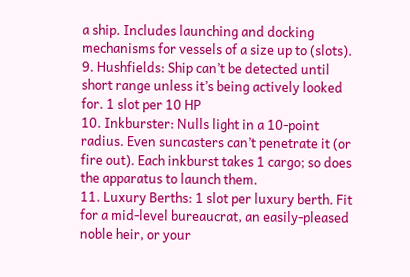a ship. Includes launching and docking mechanisms for vessels of a size up to (slots).
9. Hushfields: Ship can’t be detected until short range unless it’s being actively looked for. 1 slot per 10 HP
10. Inkburster: Nulls light in a 10-point radius. Even suncasters can’t penetrate it (or fire out). Each inkburst takes 1 cargo; so does the apparatus to launch them.
11. Luxury Berths: 1 slot per luxury berth. Fit for a mid-level bureaucrat, an easily-pleased noble heir, or your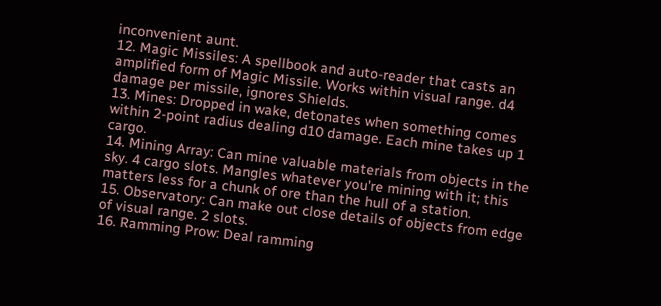inconvenient aunt.
12. Magic Missiles: A spellbook and auto-reader that casts an amplified form of Magic Missile. Works within visual range. d4 damage per missile, ignores Shields.
13. Mines: Dropped in wake, detonates when something comes within 2-point radius dealing d10 damage. Each mine takes up 1 cargo.
14. Mining Array: Can mine valuable materials from objects in the sky. 4 cargo slots. Mangles whatever you’re mining with it; this matters less for a chunk of ore than the hull of a station.
15. Observatory: Can make out close details of objects from edge of visual range. 2 slots.
16. Ramming Prow: Deal ramming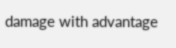damage with advantage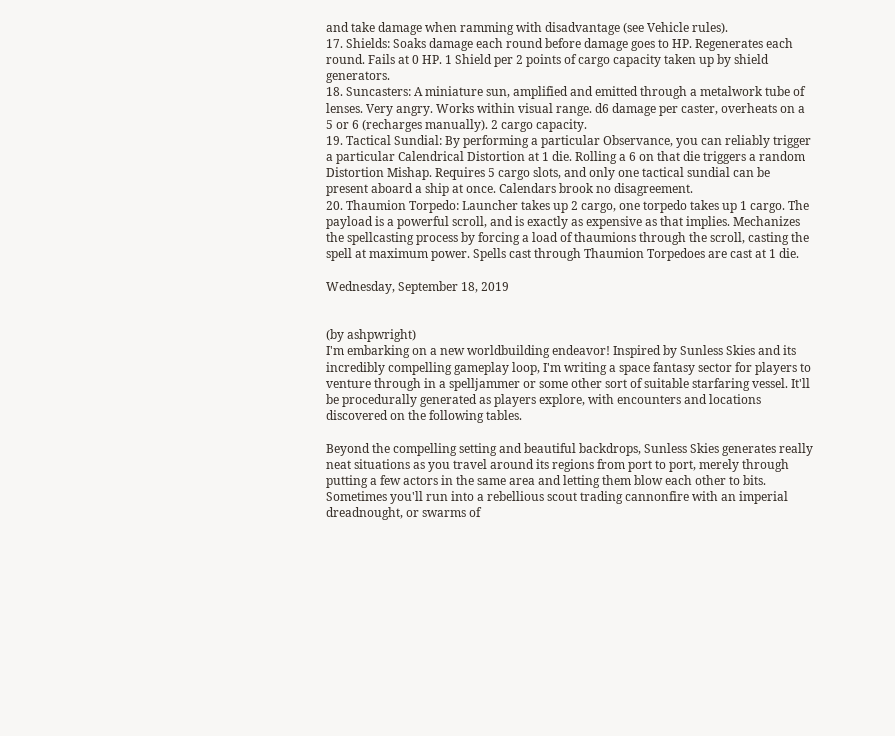and take damage when ramming with disadvantage (see Vehicle rules).
17. Shields: Soaks damage each round before damage goes to HP. Regenerates each round. Fails at 0 HP. 1 Shield per 2 points of cargo capacity taken up by shield generators.
18. Suncasters: A miniature sun, amplified and emitted through a metalwork tube of lenses. Very angry. Works within visual range. d6 damage per caster, overheats on a 5 or 6 (recharges manually). 2 cargo capacity.
19. Tactical Sundial: By performing a particular Observance, you can reliably trigger a particular Calendrical Distortion at 1 die. Rolling a 6 on that die triggers a random Distortion Mishap. Requires 5 cargo slots, and only one tactical sundial can be present aboard a ship at once. Calendars brook no disagreement.
20. Thaumion Torpedo: Launcher takes up 2 cargo, one torpedo takes up 1 cargo. The payload is a powerful scroll, and is exactly as expensive as that implies. Mechanizes the spellcasting process by forcing a load of thaumions through the scroll, casting the spell at maximum power. Spells cast through Thaumion Torpedoes are cast at 1 die.

Wednesday, September 18, 2019


(by ashpwright)
I'm embarking on a new worldbuilding endeavor! Inspired by Sunless Skies and its incredibly compelling gameplay loop, I'm writing a space fantasy sector for players to venture through in a spelljammer or some other sort of suitable starfaring vessel. It'll be procedurally generated as players explore, with encounters and locations discovered on the following tables.

Beyond the compelling setting and beautiful backdrops, Sunless Skies generates really neat situations as you travel around its regions from port to port, merely through putting a few actors in the same area and letting them blow each other to bits. Sometimes you'll run into a rebellious scout trading cannonfire with an imperial dreadnought, or swarms of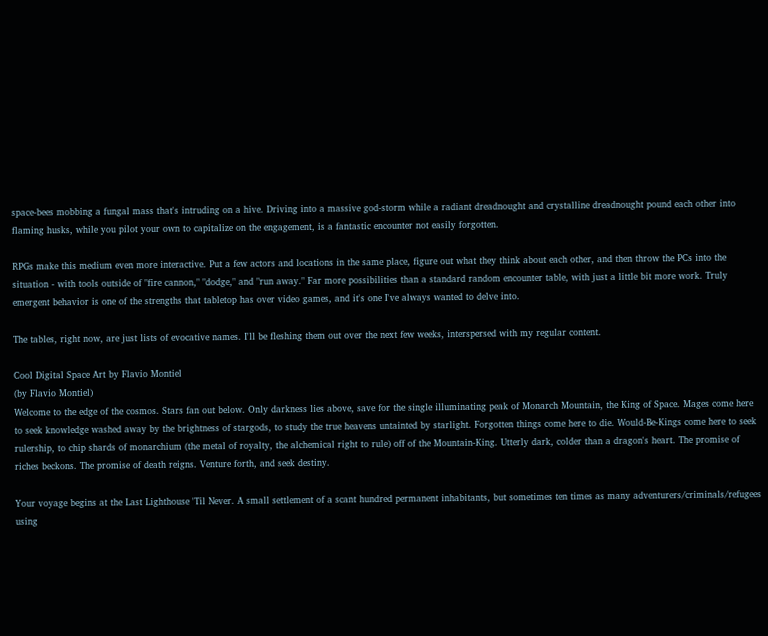space-bees mobbing a fungal mass that's intruding on a hive. Driving into a massive god-storm while a radiant dreadnought and crystalline dreadnought pound each other into flaming husks, while you pilot your own to capitalize on the engagement, is a fantastic encounter not easily forgotten.

RPGs make this medium even more interactive. Put a few actors and locations in the same place, figure out what they think about each other, and then throw the PCs into the situation - with tools outside of "fire cannon," "dodge," and "run away." Far more possibilities than a standard random encounter table, with just a little bit more work. Truly emergent behavior is one of the strengths that tabletop has over video games, and it's one I've always wanted to delve into.

The tables, right now, are just lists of evocative names. I'll be fleshing them out over the next few weeks, interspersed with my regular content.

Cool Digital Space Art by Flavio Montiel
(by Flavio Montiel)
Welcome to the edge of the cosmos. Stars fan out below. Only darkness lies above, save for the single illuminating peak of Monarch Mountain, the King of Space. Mages come here to seek knowledge washed away by the brightness of stargods, to study the true heavens untainted by starlight. Forgotten things come here to die. Would-Be-Kings come here to seek rulership, to chip shards of monarchium (the metal of royalty, the alchemical right to rule) off of the Mountain-King. Utterly dark, colder than a dragon's heart. The promise of riches beckons. The promise of death reigns. Venture forth, and seek destiny.

Your voyage begins at the Last Lighthouse 'Til Never. A small settlement of a scant hundred permanent inhabitants, but sometimes ten times as many adventurers/criminals/refugees using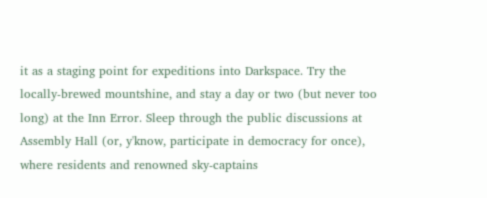it as a staging point for expeditions into Darkspace. Try the locally-brewed mountshine, and stay a day or two (but never too long) at the Inn Error. Sleep through the public discussions at Assembly Hall (or, y'know, participate in democracy for once), where residents and renowned sky-captains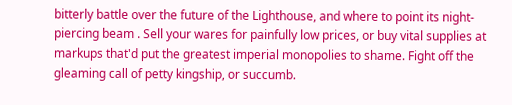bitterly battle over the future of the Lighthouse, and where to point its night-piercing beam . Sell your wares for painfully low prices, or buy vital supplies at markups that'd put the greatest imperial monopolies to shame. Fight off the gleaming call of petty kingship, or succumb.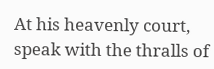At his heavenly court, speak with the thralls of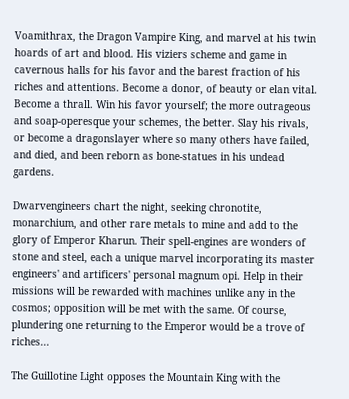Voamithrax, the Dragon Vampire King, and marvel at his twin hoards of art and blood. His viziers scheme and game in cavernous halls for his favor and the barest fraction of his riches and attentions. Become a donor, of beauty or elan vital. Become a thrall. Win his favor yourself; the more outrageous and soap-operesque your schemes, the better. Slay his rivals, or become a dragonslayer where so many others have failed, and died, and been reborn as bone-statues in his undead gardens.

Dwarvengineers chart the night, seeking chronotite, monarchium, and other rare metals to mine and add to the glory of Emperor Kharun. Their spell-engines are wonders of stone and steel, each a unique marvel incorporating its master engineers' and artificers' personal magnum opi. Help in their missions will be rewarded with machines unlike any in the cosmos; opposition will be met with the same. Of course, plundering one returning to the Emperor would be a trove of riches...

The Guillotine Light opposes the Mountain King with the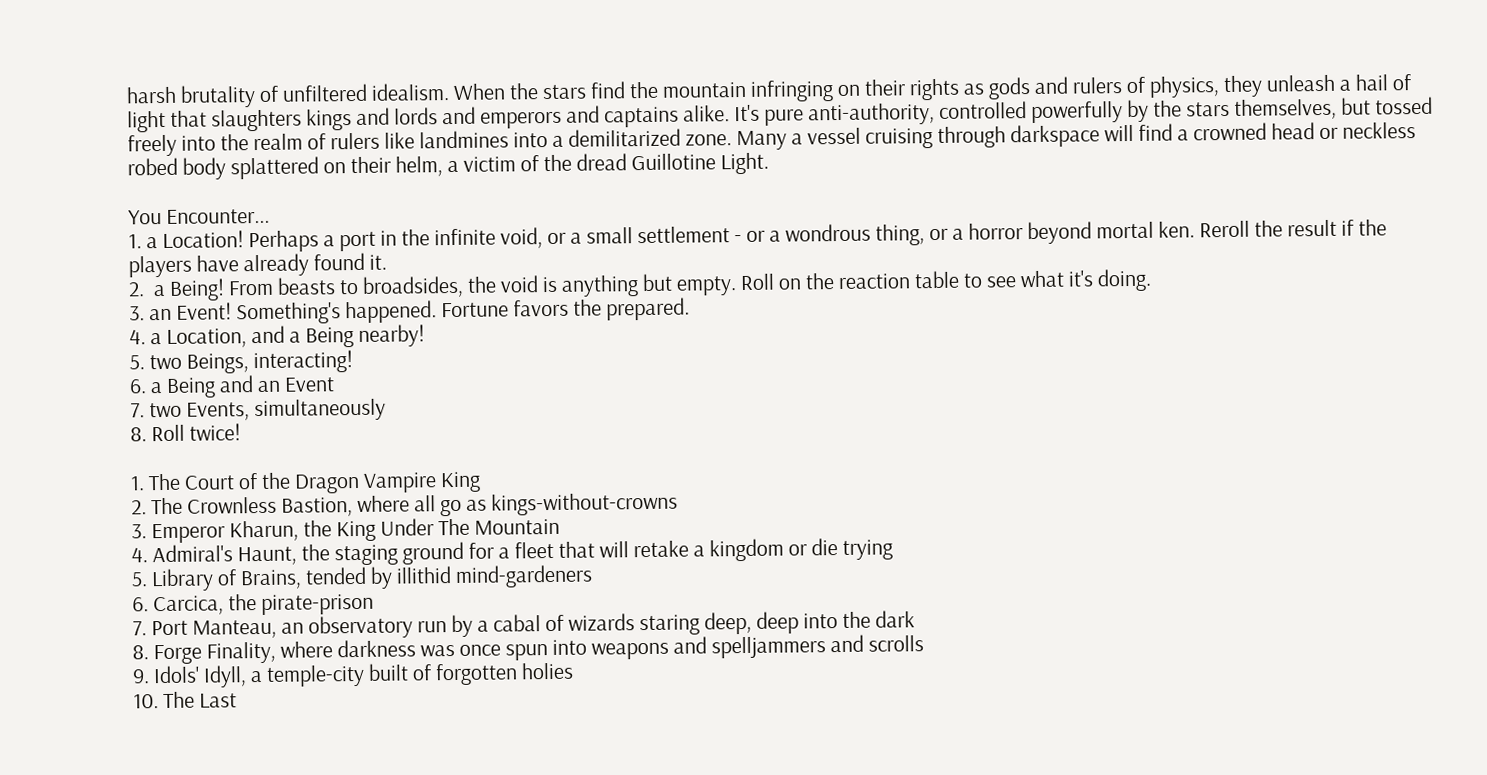harsh brutality of unfiltered idealism. When the stars find the mountain infringing on their rights as gods and rulers of physics, they unleash a hail of light that slaughters kings and lords and emperors and captains alike. It's pure anti-authority, controlled powerfully by the stars themselves, but tossed freely into the realm of rulers like landmines into a demilitarized zone. Many a vessel cruising through darkspace will find a crowned head or neckless robed body splattered on their helm, a victim of the dread Guillotine Light.

You Encounter...
1. a Location! Perhaps a port in the infinite void, or a small settlement - or a wondrous thing, or a horror beyond mortal ken. Reroll the result if the players have already found it.
2.  a Being! From beasts to broadsides, the void is anything but empty. Roll on the reaction table to see what it's doing.
3. an Event! Something's happened. Fortune favors the prepared.
4. a Location, and a Being nearby!
5. two Beings, interacting!
6. a Being and an Event
7. two Events, simultaneously
8. Roll twice!

1. The Court of the Dragon Vampire King
2. The Crownless Bastion, where all go as kings-without-crowns
3. Emperor Kharun, the King Under The Mountain
4. Admiral's Haunt, the staging ground for a fleet that will retake a kingdom or die trying
5. Library of Brains, tended by illithid mind-gardeners
6. Carcica, the pirate-prison
7. Port Manteau, an observatory run by a cabal of wizards staring deep, deep into the dark
8. Forge Finality, where darkness was once spun into weapons and spelljammers and scrolls
9. Idols' Idyll, a temple-city built of forgotten holies
10. The Last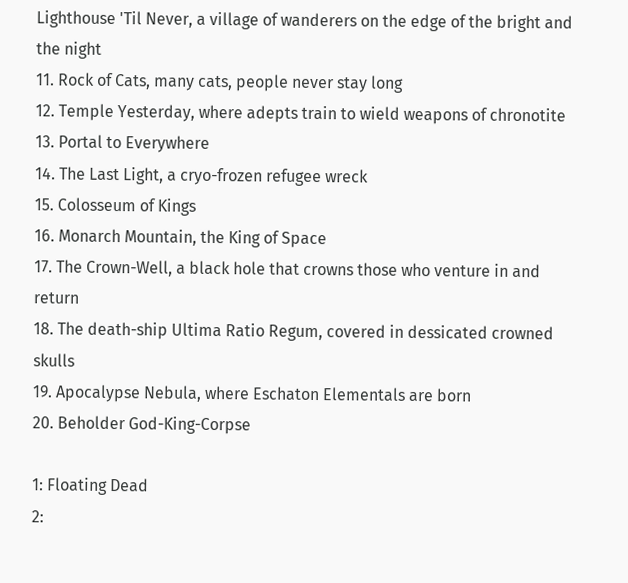Lighthouse 'Til Never, a village of wanderers on the edge of the bright and the night
11. Rock of Cats, many cats, people never stay long
12. Temple Yesterday, where adepts train to wield weapons of chronotite
13. Portal to Everywhere
14. The Last Light, a cryo-frozen refugee wreck
15. Colosseum of Kings
16. Monarch Mountain, the King of Space
17. The Crown-Well, a black hole that crowns those who venture in and return
18. The death-ship Ultima Ratio Regum, covered in dessicated crowned skulls
19. Apocalypse Nebula, where Eschaton Elementals are born
20. Beholder God-King-Corpse

1: Floating Dead
2: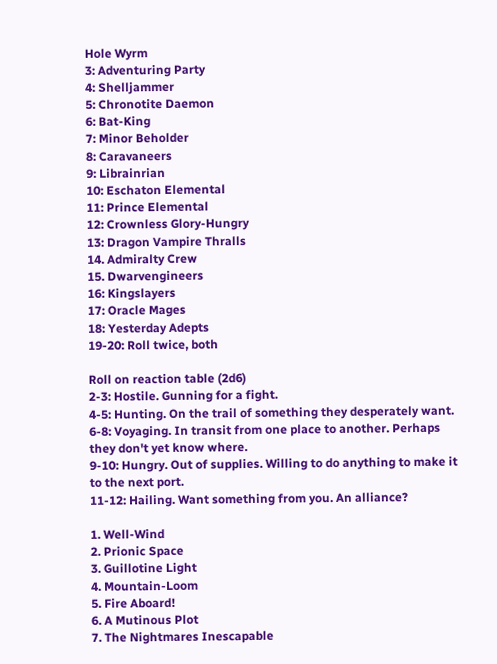Hole Wyrm
3: Adventuring Party
4: Shelljammer
5: Chronotite Daemon
6: Bat-King
7: Minor Beholder
8: Caravaneers
9: Librainrian
10: Eschaton Elemental
11: Prince Elemental
12: Crownless Glory-Hungry
13: Dragon Vampire Thralls
14. Admiralty Crew
15. Dwarvengineers
16: Kingslayers
17: Oracle Mages
18: Yesterday Adepts
19-20: Roll twice, both

Roll on reaction table (2d6)
2-3: Hostile. Gunning for a fight.
4-5: Hunting. On the trail of something they desperately want.
6-8: Voyaging. In transit from one place to another. Perhaps they don't yet know where.
9-10: Hungry. Out of supplies. Willing to do anything to make it to the next port.
11-12: Hailing. Want something from you. An alliance?

1. Well-Wind
2. Prionic Space
3. Guillotine Light
4. Mountain-Loom
5. Fire Aboard!
6. A Mutinous Plot
7. The Nightmares Inescapable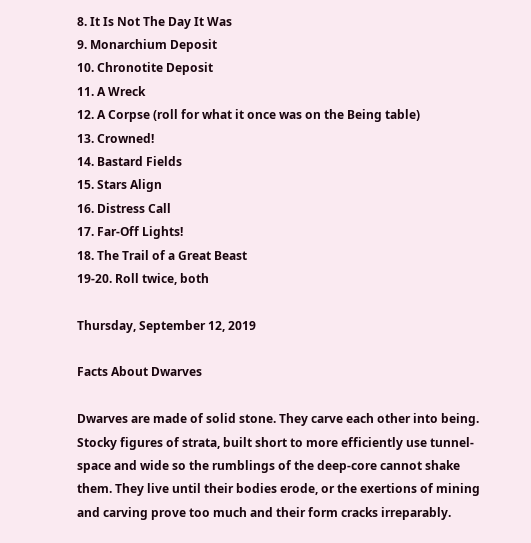8. It Is Not The Day It Was
9. Monarchium Deposit
10. Chronotite Deposit
11. A Wreck
12. A Corpse (roll for what it once was on the Being table)
13. Crowned!
14. Bastard Fields
15. Stars Align
16. Distress Call
17. Far-Off Lights!
18. The Trail of a Great Beast
19-20. Roll twice, both

Thursday, September 12, 2019

Facts About Dwarves

Dwarves are made of solid stone. They carve each other into being. Stocky figures of strata, built short to more efficiently use tunnel-space and wide so the rumblings of the deep-core cannot shake them. They live until their bodies erode, or the exertions of mining and carving prove too much and their form cracks irreparably.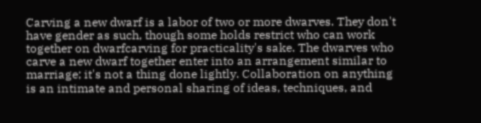Carving a new dwarf is a labor of two or more dwarves. They don't have gender as such, though some holds restrict who can work together on dwarfcarving for practicality's sake. The dwarves who carve a new dwarf together enter into an arrangement similar to marriage; it's not a thing done lightly. Collaboration on anything is an intimate and personal sharing of ideas, techniques, and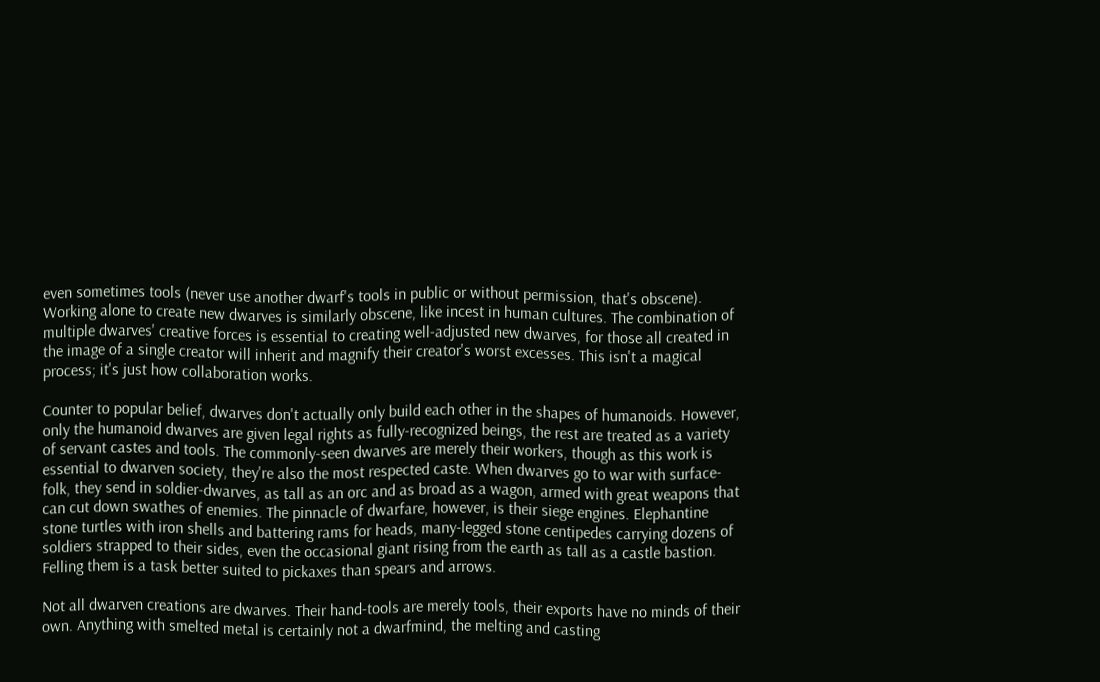even sometimes tools (never use another dwarf's tools in public or without permission, that's obscene). Working alone to create new dwarves is similarly obscene, like incest in human cultures. The combination of multiple dwarves' creative forces is essential to creating well-adjusted new dwarves, for those all created in the image of a single creator will inherit and magnify their creator's worst excesses. This isn't a magical process; it's just how collaboration works.

Counter to popular belief, dwarves don't actually only build each other in the shapes of humanoids. However, only the humanoid dwarves are given legal rights as fully-recognized beings, the rest are treated as a variety of servant castes and tools. The commonly-seen dwarves are merely their workers, though as this work is essential to dwarven society, they're also the most respected caste. When dwarves go to war with surface-folk, they send in soldier-dwarves, as tall as an orc and as broad as a wagon, armed with great weapons that can cut down swathes of enemies. The pinnacle of dwarfare, however, is their siege engines. Elephantine stone turtles with iron shells and battering rams for heads, many-legged stone centipedes carrying dozens of soldiers strapped to their sides, even the occasional giant rising from the earth as tall as a castle bastion. Felling them is a task better suited to pickaxes than spears and arrows.

Not all dwarven creations are dwarves. Their hand-tools are merely tools, their exports have no minds of their own. Anything with smelted metal is certainly not a dwarfmind, the melting and casting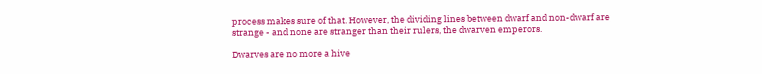process makes sure of that. However, the dividing lines between dwarf and non-dwarf are strange - and none are stranger than their rulers, the dwarven emperors.

Dwarves are no more a hive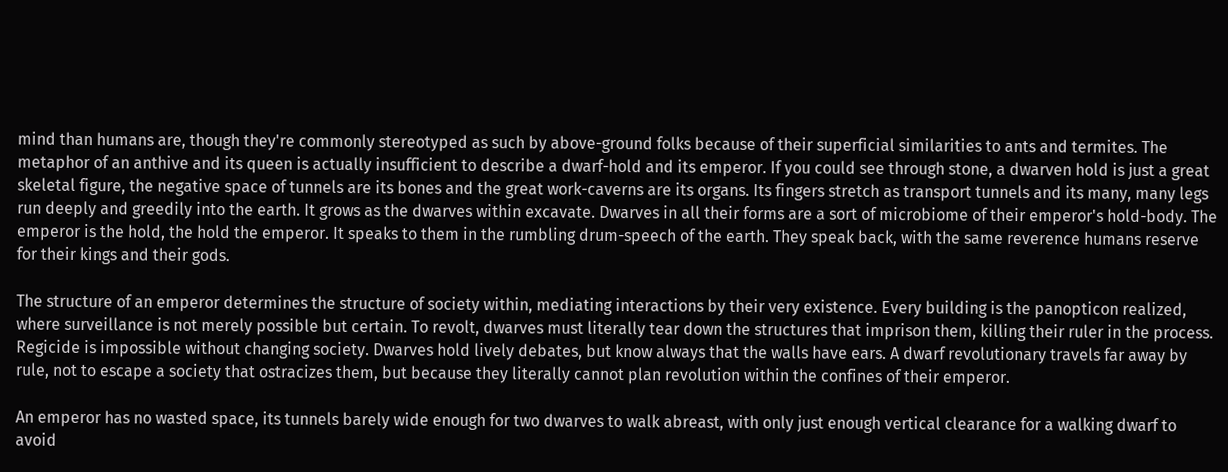mind than humans are, though they're commonly stereotyped as such by above-ground folks because of their superficial similarities to ants and termites. The metaphor of an anthive and its queen is actually insufficient to describe a dwarf-hold and its emperor. If you could see through stone, a dwarven hold is just a great skeletal figure, the negative space of tunnels are its bones and the great work-caverns are its organs. Its fingers stretch as transport tunnels and its many, many legs run deeply and greedily into the earth. It grows as the dwarves within excavate. Dwarves in all their forms are a sort of microbiome of their emperor's hold-body. The emperor is the hold, the hold the emperor. It speaks to them in the rumbling drum-speech of the earth. They speak back, with the same reverence humans reserve for their kings and their gods.

The structure of an emperor determines the structure of society within, mediating interactions by their very existence. Every building is the panopticon realized, where surveillance is not merely possible but certain. To revolt, dwarves must literally tear down the structures that imprison them, killing their ruler in the process. Regicide is impossible without changing society. Dwarves hold lively debates, but know always that the walls have ears. A dwarf revolutionary travels far away by rule, not to escape a society that ostracizes them, but because they literally cannot plan revolution within the confines of their emperor.

An emperor has no wasted space, its tunnels barely wide enough for two dwarves to walk abreast, with only just enough vertical clearance for a walking dwarf to avoid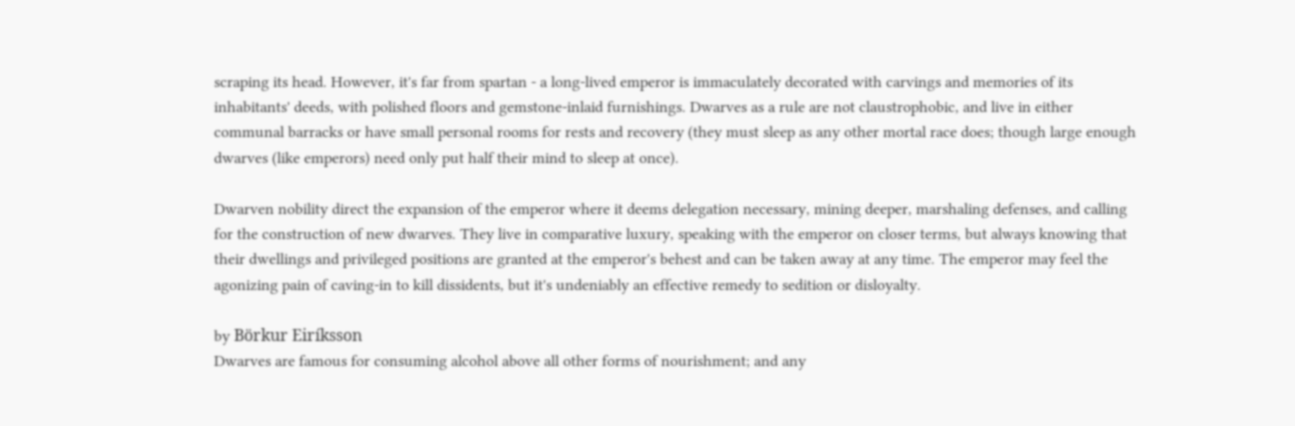scraping its head. However, it's far from spartan - a long-lived emperor is immaculately decorated with carvings and memories of its inhabitants' deeds, with polished floors and gemstone-inlaid furnishings. Dwarves as a rule are not claustrophobic, and live in either communal barracks or have small personal rooms for rests and recovery (they must sleep as any other mortal race does; though large enough dwarves (like emperors) need only put half their mind to sleep at once).

Dwarven nobility direct the expansion of the emperor where it deems delegation necessary, mining deeper, marshaling defenses, and calling for the construction of new dwarves. They live in comparative luxury, speaking with the emperor on closer terms, but always knowing that their dwellings and privileged positions are granted at the emperor's behest and can be taken away at any time. The emperor may feel the agonizing pain of caving-in to kill dissidents, but it's undeniably an effective remedy to sedition or disloyalty.

by Börkur Eiríksson
Dwarves are famous for consuming alcohol above all other forms of nourishment; and any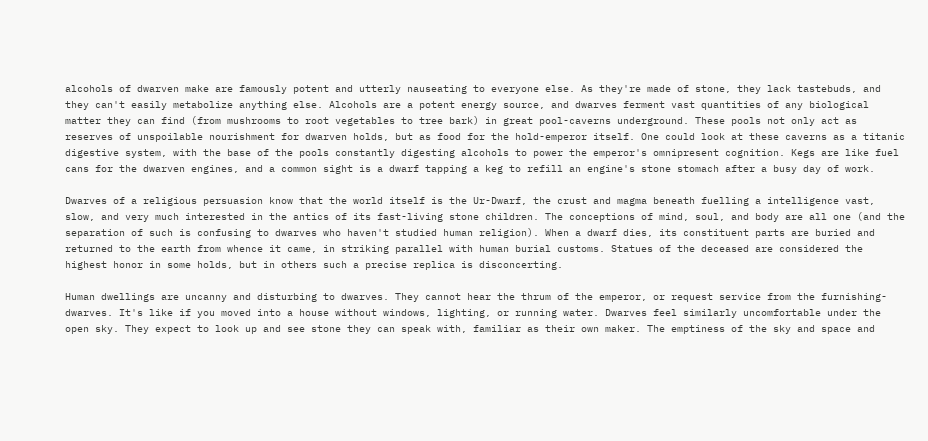alcohols of dwarven make are famously potent and utterly nauseating to everyone else. As they're made of stone, they lack tastebuds, and they can't easily metabolize anything else. Alcohols are a potent energy source, and dwarves ferment vast quantities of any biological matter they can find (from mushrooms to root vegetables to tree bark) in great pool-caverns underground. These pools not only act as reserves of unspoilable nourishment for dwarven holds, but as food for the hold-emperor itself. One could look at these caverns as a titanic digestive system, with the base of the pools constantly digesting alcohols to power the emperor's omnipresent cognition. Kegs are like fuel cans for the dwarven engines, and a common sight is a dwarf tapping a keg to refill an engine's stone stomach after a busy day of work.

Dwarves of a religious persuasion know that the world itself is the Ur-Dwarf, the crust and magma beneath fuelling a intelligence vast, slow, and very much interested in the antics of its fast-living stone children. The conceptions of mind, soul, and body are all one (and the separation of such is confusing to dwarves who haven't studied human religion). When a dwarf dies, its constituent parts are buried and returned to the earth from whence it came, in striking parallel with human burial customs. Statues of the deceased are considered the highest honor in some holds, but in others such a precise replica is disconcerting.

Human dwellings are uncanny and disturbing to dwarves. They cannot hear the thrum of the emperor, or request service from the furnishing-dwarves. It's like if you moved into a house without windows, lighting, or running water. Dwarves feel similarly uncomfortable under the open sky. They expect to look up and see stone they can speak with, familiar as their own maker. The emptiness of the sky and space and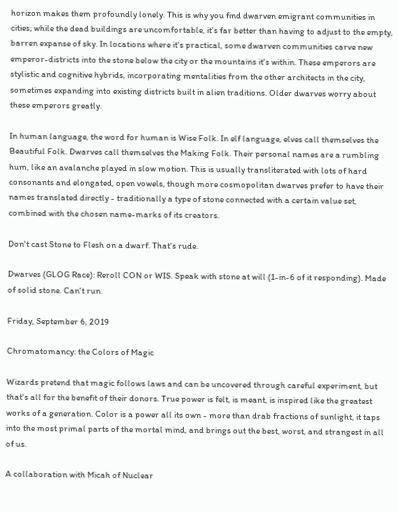horizon makes them profoundly lonely. This is why you find dwarven emigrant communities in cities; while the dead buildings are uncomfortable, it's far better than having to adjust to the empty, barren expanse of sky. In locations where it's practical, some dwarven communities carve new emperor-districts into the stone below the city or the mountains it's within. These emperors are stylistic and cognitive hybrids, incorporating mentalities from the other architects in the city, sometimes expanding into existing districts built in alien traditions. Older dwarves worry about these emperors greatly.

In human language, the word for human is Wise Folk. In elf language, elves call themselves the Beautiful Folk. Dwarves call themselves the Making Folk. Their personal names are a rumbling hum, like an avalanche played in slow motion. This is usually transliterated with lots of hard consonants and elongated, open vowels, though more cosmopolitan dwarves prefer to have their names translated directly - traditionally a type of stone connected with a certain value set, combined with the chosen name-marks of its creators.

Don't cast Stone to Flesh on a dwarf. That's rude.

Dwarves (GLOG Race): Reroll CON or WIS. Speak with stone at will (1-in-6 of it responding). Made of solid stone. Can't run.

Friday, September 6, 2019

Chromatomancy: the Colors of Magic

Wizards pretend that magic follows laws and can be uncovered through careful experiment, but that's all for the benefit of their donors. True power is felt, is meant, is inspired like the greatest works of a generation. Color is a power all its own - more than drab fractions of sunlight, it taps into the most primal parts of the mortal mind, and brings out the best, worst, and strangest in all of us.

A collaboration with Micah of Nuclear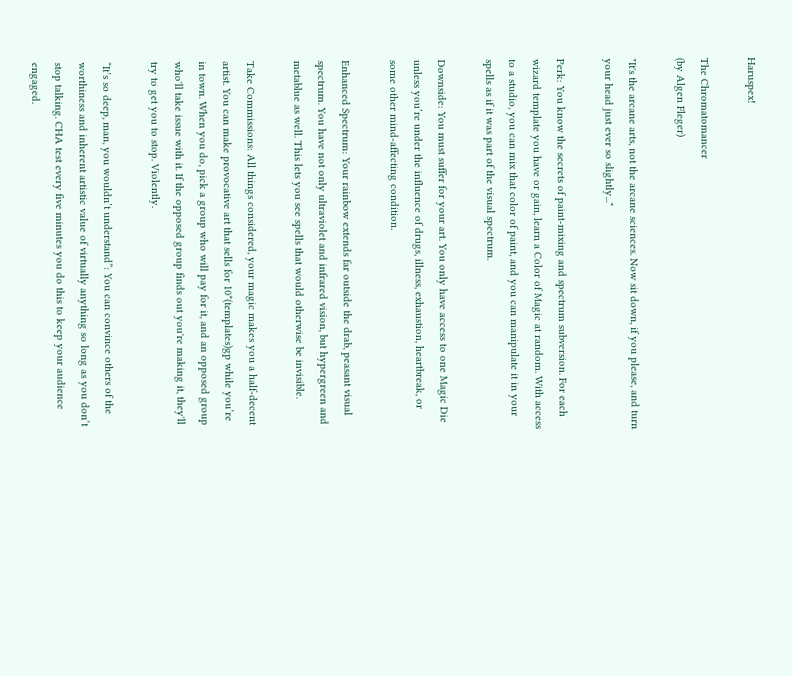Haruspex!

The Chromatomancer
(by Algen Fleger)

"It's the arcane arts, not the arcane sciences. Now sit down, if you please, and turn your head just ever so slightly..."

Perk: You know the secrets of paint-mixing and spectrum subversion. For each wizard template you have or gain, learn a Color of Magic at random. With access to a studio, you can mix that color of paint, and you can manipulate it in your spells as if it was part of the visual spectrum.

Downside: You must suffer for your art. You only have access to one Magic Die unless you’re under the influence of drugs, illness, exhaustion, heartbreak, or some other mind-affecting condition.

Enhanced Spectrum: Your rainbow extends far outside the drab, peasant visual spectrum. You have not only ultraviolet and infrared vision, but hypergreen and metablue as well. This lets you see spells that would otherwise be invisible.

Take Commissions: All things considered, your magic makes you a half-decent artist. You can make provocative art that sells for 10*(templates)gp while you’re in town. When you do, pick a group who will pay for it, and an opposed group who'll take issue with it. If the opposed group finds out you're making it, they'll try to get you to stop. Violently.

“It’s so deep, man, you wouldn’t understand”: You can convince others of the worthiness and inherent artistic value of virtually anything so long as you don’t stop talking. CHA test every five minutes you do this to keep your audience engaged.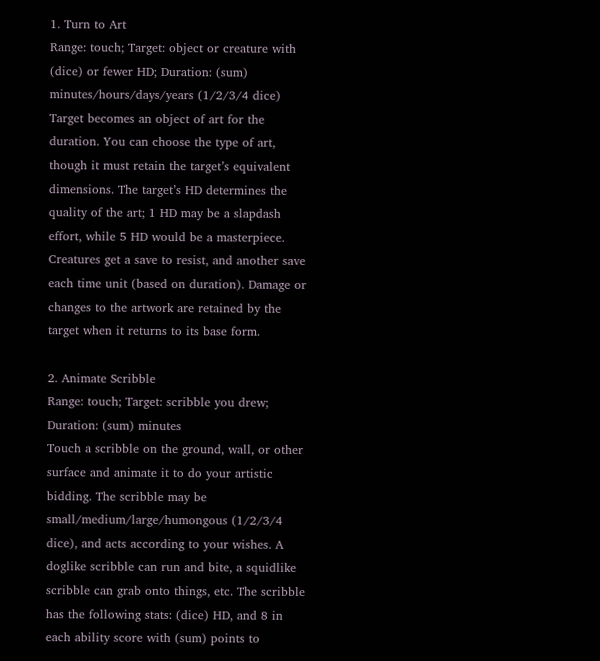1. Turn to Art
Range: touch; Target: object or creature with (dice) or fewer HD; Duration: (sum) minutes/hours/days/years (1/2/3/4 dice)
Target becomes an object of art for the duration. You can choose the type of art, though it must retain the target’s equivalent dimensions. The target’s HD determines the quality of the art; 1 HD may be a slapdash effort, while 5 HD would be a masterpiece. Creatures get a save to resist, and another save each time unit (based on duration). Damage or changes to the artwork are retained by the target when it returns to its base form.

2. Animate Scribble
Range: touch; Target: scribble you drew; Duration: (sum) minutes
Touch a scribble on the ground, wall, or other surface and animate it to do your artistic bidding. The scribble may be small/medium/large/humongous (1/2/3/4 dice), and acts according to your wishes. A doglike scribble can run and bite, a squidlike scribble can grab onto things, etc. The scribble has the following stats: (dice) HD, and 8 in each ability score with (sum) points to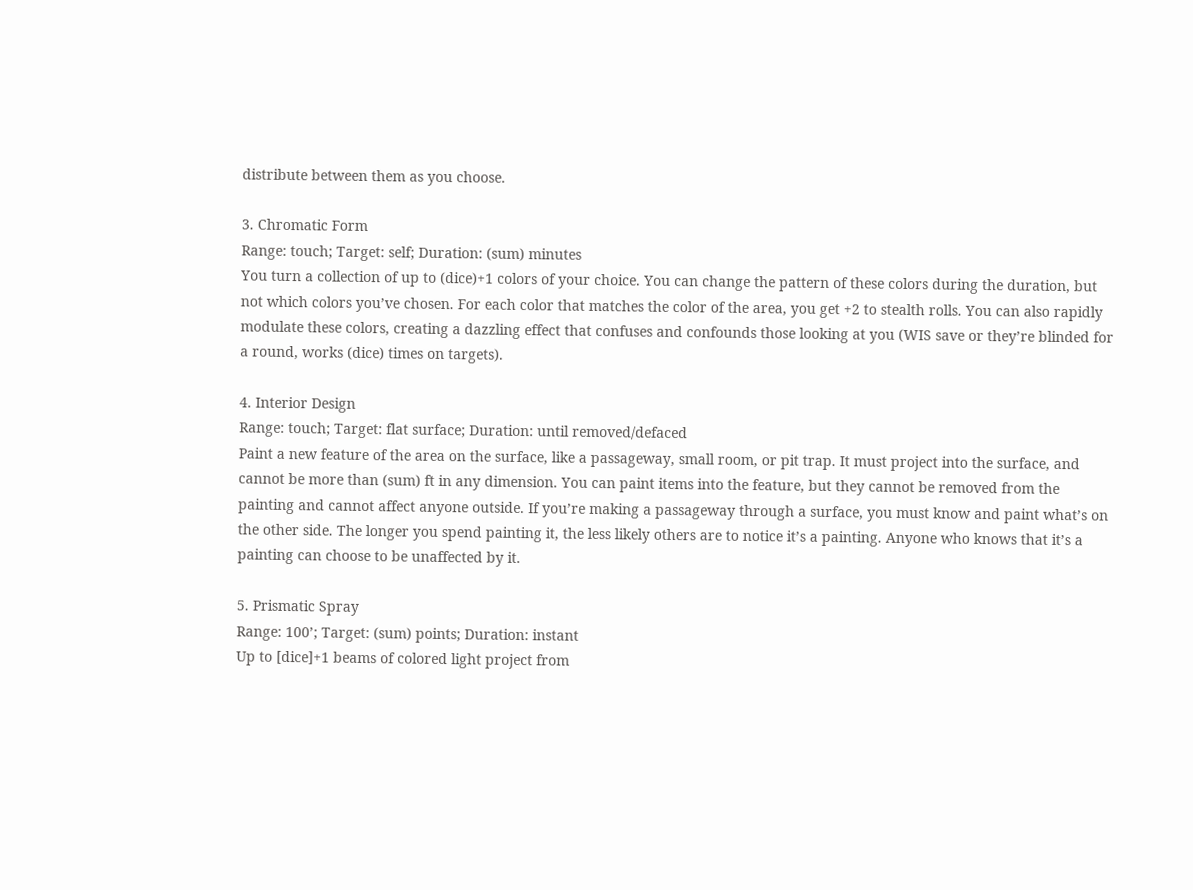distribute between them as you choose.

3. Chromatic Form
Range: touch; Target: self; Duration: (sum) minutes
You turn a collection of up to (dice)+1 colors of your choice. You can change the pattern of these colors during the duration, but not which colors you’ve chosen. For each color that matches the color of the area, you get +2 to stealth rolls. You can also rapidly modulate these colors, creating a dazzling effect that confuses and confounds those looking at you (WIS save or they’re blinded for a round, works (dice) times on targets).

4. Interior Design
Range: touch; Target: flat surface; Duration: until removed/defaced
Paint a new feature of the area on the surface, like a passageway, small room, or pit trap. It must project into the surface, and cannot be more than (sum) ft in any dimension. You can paint items into the feature, but they cannot be removed from the painting and cannot affect anyone outside. If you’re making a passageway through a surface, you must know and paint what’s on the other side. The longer you spend painting it, the less likely others are to notice it’s a painting. Anyone who knows that it’s a painting can choose to be unaffected by it.

5. Prismatic Spray
Range: 100’; Target: (sum) points; Duration: instant
Up to [dice]+1 beams of colored light project from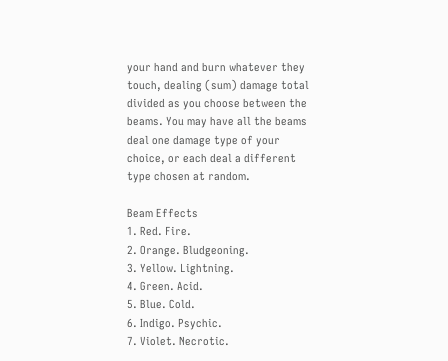your hand and burn whatever they touch, dealing (sum) damage total divided as you choose between the beams. You may have all the beams deal one damage type of your choice, or each deal a different type chosen at random.

Beam Effects
1. Red. Fire.
2. Orange. Bludgeoning.
3. Yellow. Lightning.
4. Green. Acid.
5. Blue. Cold.
6. Indigo. Psychic.
7. Violet. Necrotic.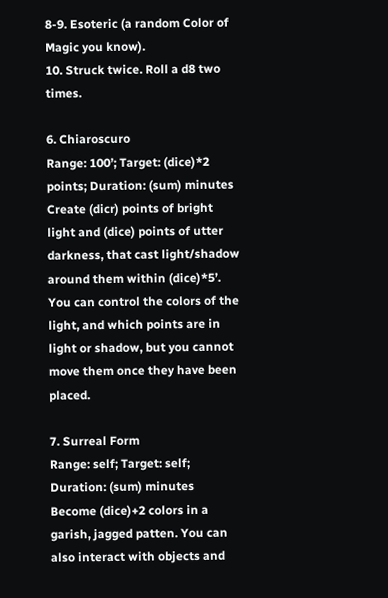8-9. Esoteric (a random Color of Magic you know).
10. Struck twice. Roll a d8 two times.

6. Chiaroscuro
Range: 100’; Target: (dice)*2 points; Duration: (sum) minutes
Create (dicr) points of bright light and (dice) points of utter darkness, that cast light/shadow around them within (dice)*5’. You can control the colors of the light, and which points are in light or shadow, but you cannot move them once they have been placed.

7. Surreal Form
Range: self; Target: self; Duration: (sum) minutes
Become (dice)+2 colors in a garish, jagged patten. You can also interact with objects and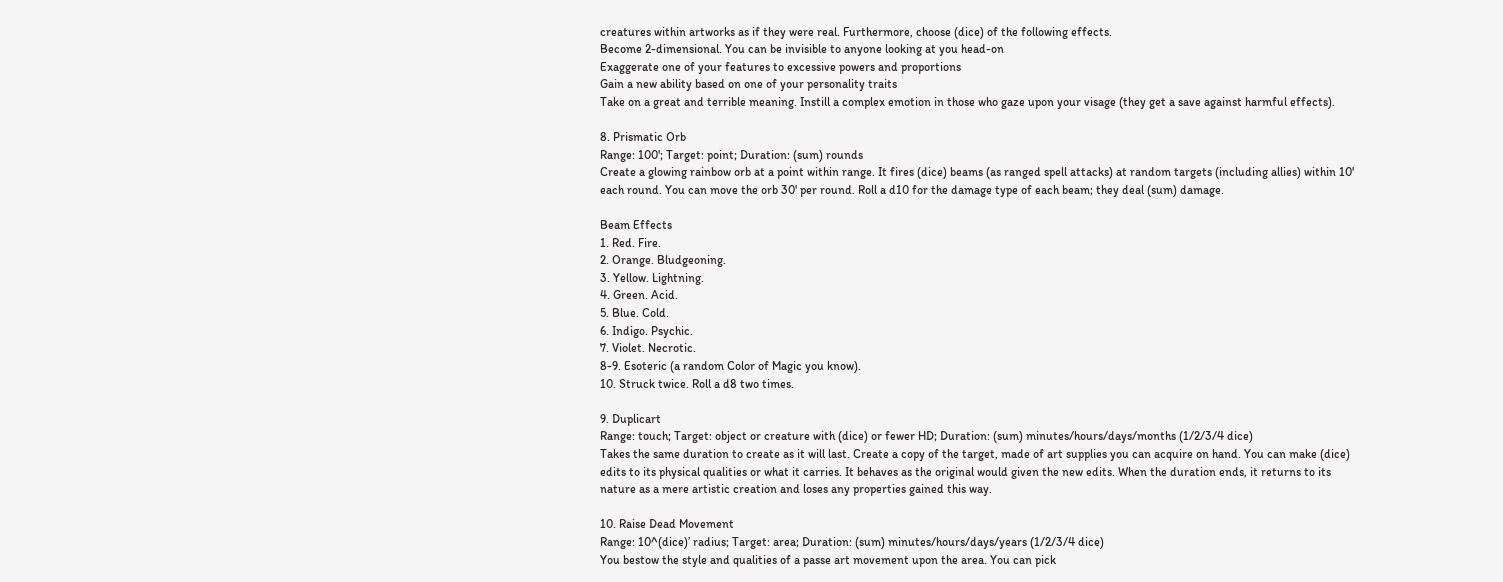creatures within artworks as if they were real. Furthermore, choose (dice) of the following effects.
Become 2-dimensional. You can be invisible to anyone looking at you head-on
Exaggerate one of your features to excessive powers and proportions
Gain a new ability based on one of your personality traits
Take on a great and terrible meaning. Instill a complex emotion in those who gaze upon your visage (they get a save against harmful effects).

8. Prismatic Orb
Range: 100'; Target: point; Duration: (sum) rounds
Create a glowing rainbow orb at a point within range. It fires (dice) beams (as ranged spell attacks) at random targets (including allies) within 10' each round. You can move the orb 30' per round. Roll a d10 for the damage type of each beam; they deal (sum) damage.

Beam Effects
1. Red. Fire.
2. Orange. Bludgeoning.
3. Yellow. Lightning.
4. Green. Acid.
5. Blue. Cold.
6. Indigo. Psychic.
7. Violet. Necrotic.
8-9. Esoteric (a random Color of Magic you know).
10. Struck twice. Roll a d8 two times.

9. Duplicart
Range: touch; Target: object or creature with (dice) or fewer HD; Duration: (sum) minutes/hours/days/months (1/2/3/4 dice)
Takes the same duration to create as it will last. Create a copy of the target, made of art supplies you can acquire on hand. You can make (dice) edits to its physical qualities or what it carries. It behaves as the original would given the new edits. When the duration ends, it returns to its nature as a mere artistic creation and loses any properties gained this way.

10. Raise Dead Movement
Range: 10^(dice)’ radius; Target: area; Duration: (sum) minutes/hours/days/years (1/2/3/4 dice)
You bestow the style and qualities of a passe art movement upon the area. You can pick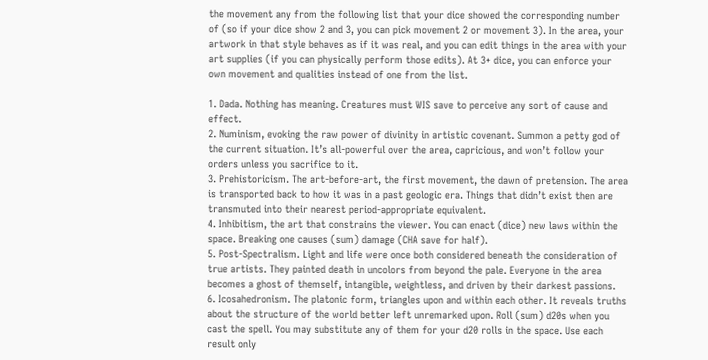the movement any from the following list that your dice showed the corresponding number of (so if your dice show 2 and 3, you can pick movement 2 or movement 3). In the area, your artwork in that style behaves as if it was real, and you can edit things in the area with your art supplies (if you can physically perform those edits). At 3+ dice, you can enforce your own movement and qualities instead of one from the list.

1. Dada. Nothing has meaning. Creatures must WIS save to perceive any sort of cause and effect.
2. Numinism, evoking the raw power of divinity in artistic covenant. Summon a petty god of the current situation. It’s all-powerful over the area, capricious, and won’t follow your orders unless you sacrifice to it.
3. Prehistoricism. The art-before-art, the first movement, the dawn of pretension. The area is transported back to how it was in a past geologic era. Things that didn’t exist then are transmuted into their nearest period-appropriate equivalent.
4. Inhibitism, the art that constrains the viewer. You can enact (dice) new laws within the space. Breaking one causes (sum) damage (CHA save for half).
5. Post-Spectralism. Light and life were once both considered beneath the consideration of true artists. They painted death in uncolors from beyond the pale. Everyone in the area becomes a ghost of themself, intangible, weightless, and driven by their darkest passions.
6. Icosahedronism. The platonic form, triangles upon and within each other. It reveals truths about the structure of the world better left unremarked upon. Roll (sum) d20s when you cast the spell. You may substitute any of them for your d20 rolls in the space. Use each result only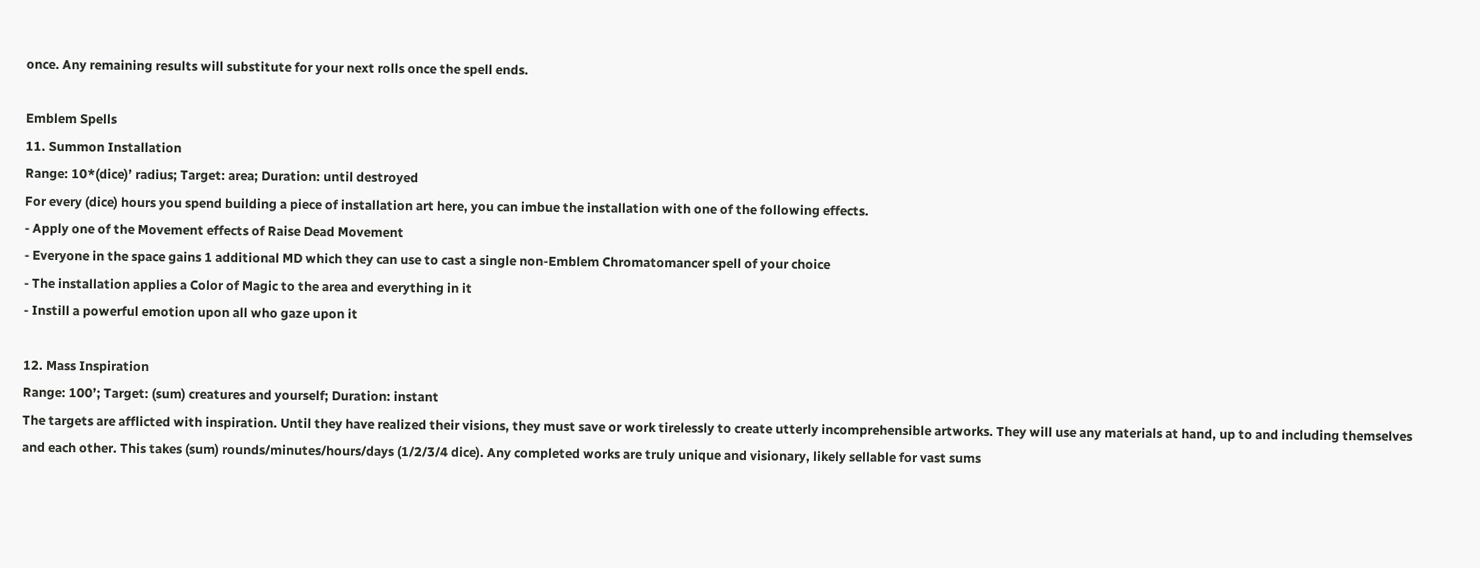once. Any remaining results will substitute for your next rolls once the spell ends.

Emblem Spells
11. Summon Installation
Range: 10*(dice)’ radius; Target: area; Duration: until destroyed
For every (dice) hours you spend building a piece of installation art here, you can imbue the installation with one of the following effects.
- Apply one of the Movement effects of Raise Dead Movement
- Everyone in the space gains 1 additional MD which they can use to cast a single non-Emblem Chromatomancer spell of your choice
- The installation applies a Color of Magic to the area and everything in it
- Instill a powerful emotion upon all who gaze upon it

12. Mass Inspiration
Range: 100’; Target: (sum) creatures and yourself; Duration: instant
The targets are afflicted with inspiration. Until they have realized their visions, they must save or work tirelessly to create utterly incomprehensible artworks. They will use any materials at hand, up to and including themselves and each other. This takes (sum) rounds/minutes/hours/days (1/2/3/4 dice). Any completed works are truly unique and visionary, likely sellable for vast sums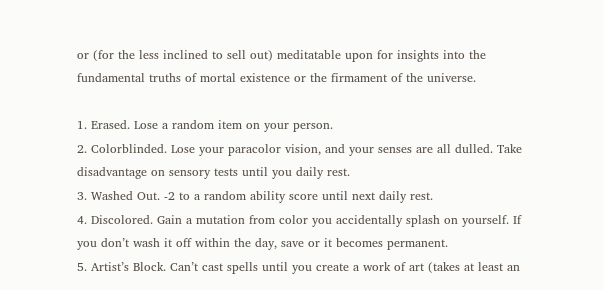or (for the less inclined to sell out) meditatable upon for insights into the fundamental truths of mortal existence or the firmament of the universe.

1. Erased. Lose a random item on your person.
2. Colorblinded. Lose your paracolor vision, and your senses are all dulled. Take disadvantage on sensory tests until you daily rest.
3. Washed Out. -2 to a random ability score until next daily rest.
4. Discolored. Gain a mutation from color you accidentally splash on yourself. If you don’t wash it off within the day, save or it becomes permanent.
5. Artist’s Block. Can’t cast spells until you create a work of art (takes at least an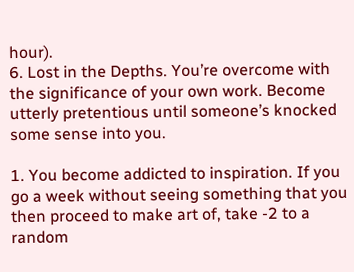hour).
6. Lost in the Depths. You’re overcome with the significance of your own work. Become utterly pretentious until someone’s knocked some sense into you.

1. You become addicted to inspiration. If you go a week without seeing something that you then proceed to make art of, take -2 to a random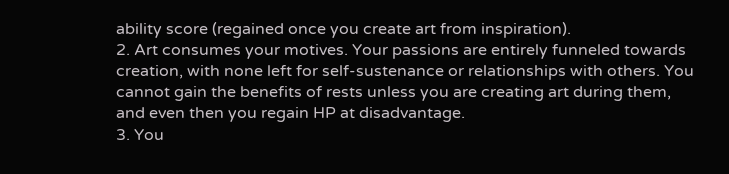ability score (regained once you create art from inspiration).
2. Art consumes your motives. Your passions are entirely funneled towards creation, with none left for self-sustenance or relationships with others. You cannot gain the benefits of rests unless you are creating art during them, and even then you regain HP at disadvantage.
3. You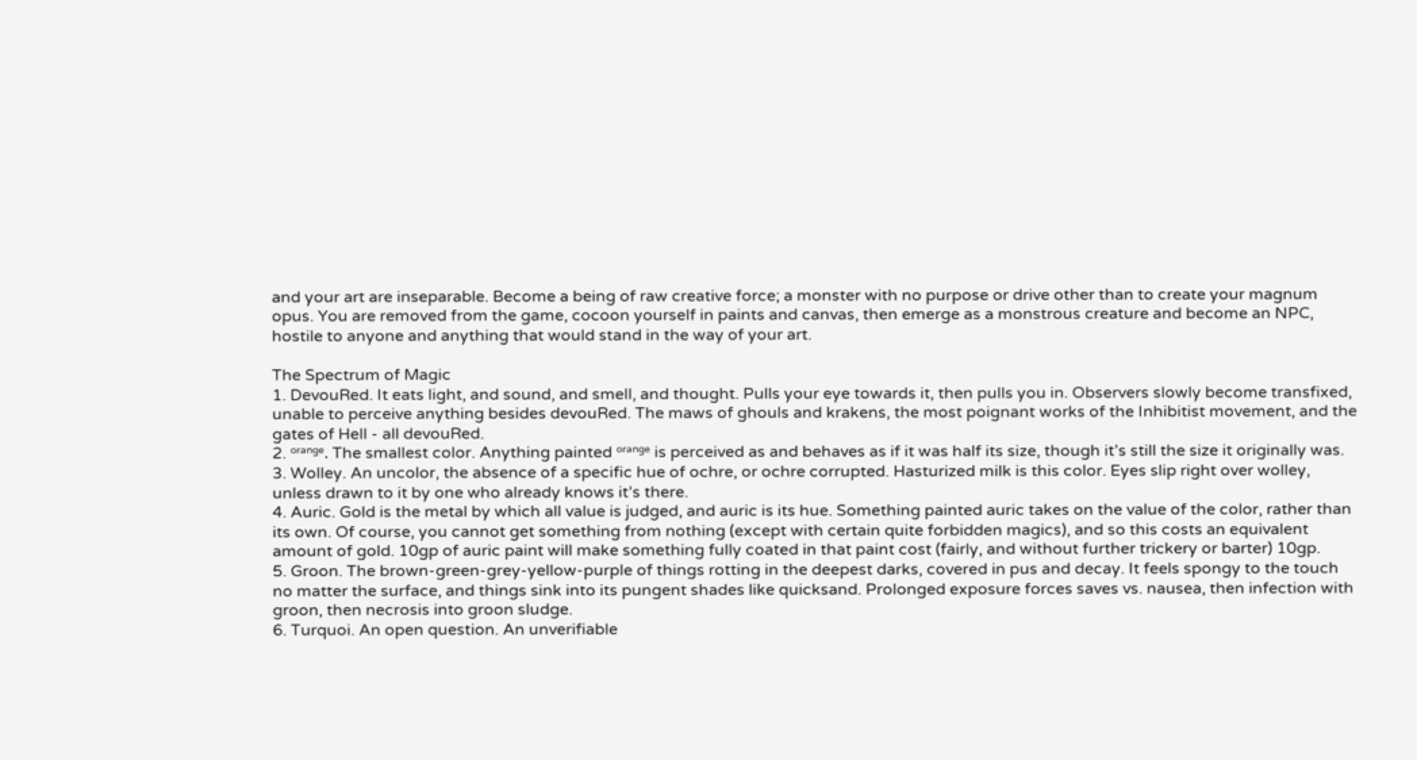and your art are inseparable. Become a being of raw creative force; a monster with no purpose or drive other than to create your magnum opus. You are removed from the game, cocoon yourself in paints and canvas, then emerge as a monstrous creature and become an NPC, hostile to anyone and anything that would stand in the way of your art.

The Spectrum of Magic
1. DevouRed. It eats light, and sound, and smell, and thought. Pulls your eye towards it, then pulls you in. Observers slowly become transfixed, unable to perceive anything besides devouRed. The maws of ghouls and krakens, the most poignant works of the Inhibitist movement, and the gates of Hell - all devouRed.
2. ᵒʳᵃⁿᵍᵉ. The smallest color. Anything painted ᵒʳᵃⁿᵍᵉ is perceived as and behaves as if it was half its size, though it’s still the size it originally was.
3. Wolley. An uncolor, the absence of a specific hue of ochre, or ochre corrupted. Hasturized milk is this color. Eyes slip right over wolley, unless drawn to it by one who already knows it’s there.
4. Auric. Gold is the metal by which all value is judged, and auric is its hue. Something painted auric takes on the value of the color, rather than its own. Of course, you cannot get something from nothing (except with certain quite forbidden magics), and so this costs an equivalent amount of gold. 10gp of auric paint will make something fully coated in that paint cost (fairly, and without further trickery or barter) 10gp.
5. Groon. The brown-green-grey-yellow-purple of things rotting in the deepest darks, covered in pus and decay. It feels spongy to the touch no matter the surface, and things sink into its pungent shades like quicksand. Prolonged exposure forces saves vs. nausea, then infection with groon, then necrosis into groon sludge.
6. Turquoi. An open question. An unverifiable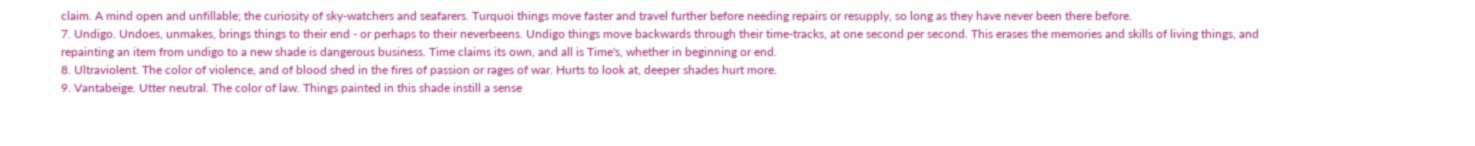claim. A mind open and unfillable; the curiosity of sky-watchers and seafarers. Turquoi things move faster and travel further before needing repairs or resupply, so long as they have never been there before.
7. Undigo. Undoes, unmakes, brings things to their end - or perhaps to their neverbeens. Undigo things move backwards through their time-tracks, at one second per second. This erases the memories and skills of living things, and repainting an item from undigo to a new shade is dangerous business. Time claims its own, and all is Time's, whether in beginning or end.
8. Ultraviolent. The color of violence, and of blood shed in the fires of passion or rages of war. Hurts to look at, deeper shades hurt more.
9. Vantabeige. Utter neutral. The color of law. Things painted in this shade instill a sense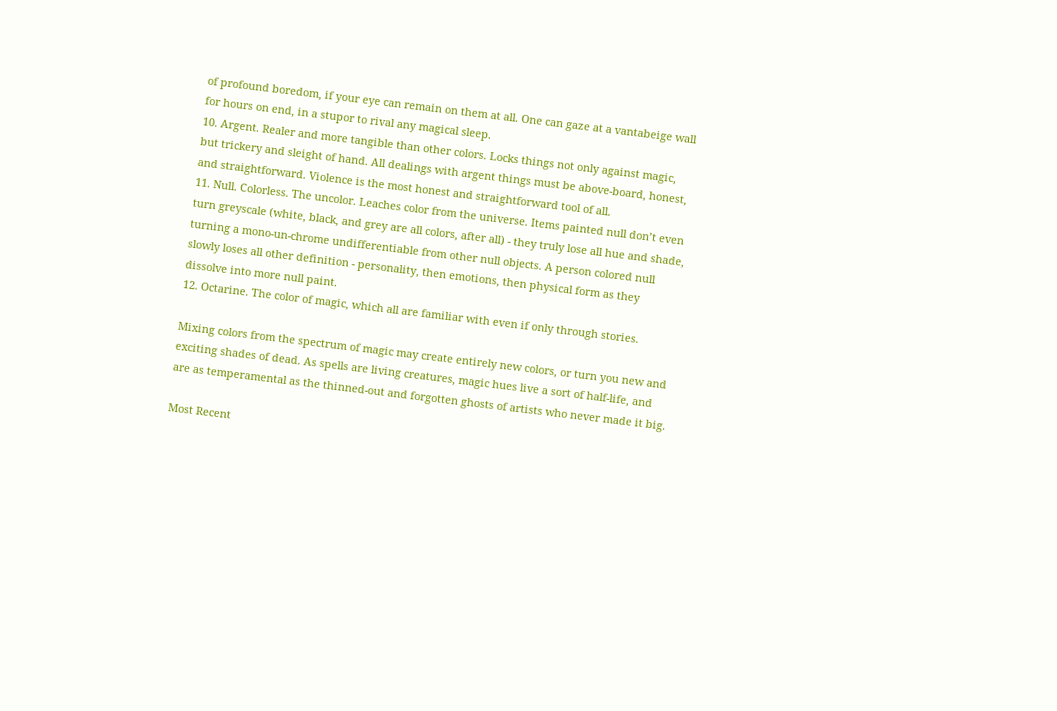of profound boredom, if your eye can remain on them at all. One can gaze at a vantabeige wall for hours on end, in a stupor to rival any magical sleep.
10. Argent. Realer and more tangible than other colors. Locks things not only against magic, but trickery and sleight of hand. All dealings with argent things must be above-board, honest, and straightforward. Violence is the most honest and straightforward tool of all.
11. Null. Colorless. The uncolor. Leaches color from the universe. Items painted null don’t even turn greyscale (white, black, and grey are all colors, after all) - they truly lose all hue and shade, turning a mono-un-chrome undifferentiable from other null objects. A person colored null slowly loses all other definition - personality, then emotions, then physical form as they dissolve into more null paint.
12. Octarine. The color of magic, which all are familiar with even if only through stories.

Mixing colors from the spectrum of magic may create entirely new colors, or turn you new and exciting shades of dead. As spells are living creatures, magic hues live a sort of half-life, and are as temperamental as the thinned-out and forgotten ghosts of artists who never made it big.

Most Recent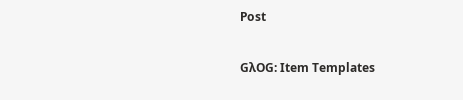Post

GλOG: Item Templates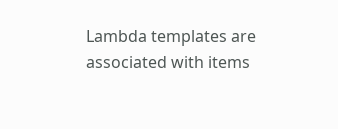Lambda templates are associated with items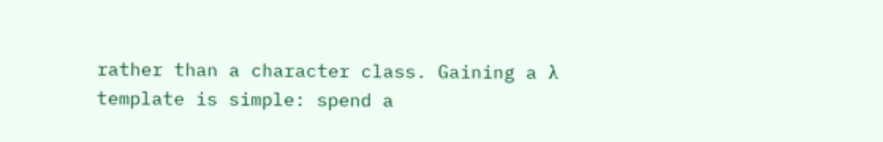rather than a character class. Gaining a λ template is simple: spend a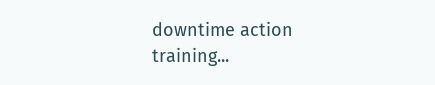downtime action   training...